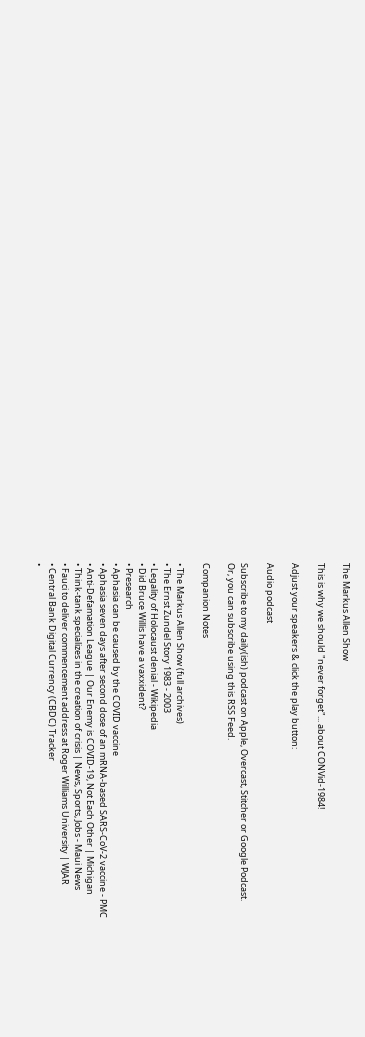The Markus Allen Show

This is why we should "never forget"... about CONVid-1984!

Adjust your speakers & click the play button:

Audio podcast

Subscribe to my daily(ish) podcast on Apple, Overcast, Stitcher or Google Podcast.
Or, you can subscribe using this RSS Feed.

Companion Notes

• The Markus Allen Show (full archives)
• The Ernst Zundel Story 1983 - 2003
• Legality of Holocaust denial - Wikipedia
• Did Bruce Willis have a vaxxident?
• Presearch
• Aphasia can be caused by the COVID vaccine
• Aphasia seven days after second dose of an mRNA-based SARS-CoV-2 vaccine - PMC
• Anti-Defamation League | Our Enemy is COVID-19, Not Each Other | Michigan
• Think-tank specializes in the creation of crisis | News, Sports, Jobs - Maui News
• Fauci to deliver commencement address at Roger Williams University | WJAR
• Central Bank Digital Currency (CBDC) Tracker
•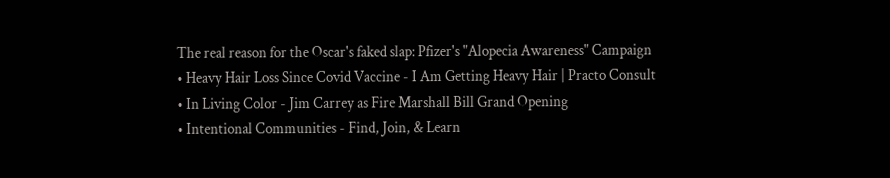The real reason for the Oscar's faked slap: Pfizer's "Alopecia Awareness" Campaign
• Heavy Hair Loss Since Covid Vaccine - I Am Getting Heavy Hair | Practo Consult
• In Living Color - Jim Carrey as Fire Marshall Bill Grand Opening
• Intentional Communities - Find, Join, & Learn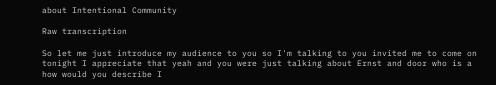about Intentional Community

Raw transcription

So let me just introduce my audience to you so I'm talking to you invited me to come on tonight I appreciate that yeah and you were just talking about Ernst and door who is a how would you describe I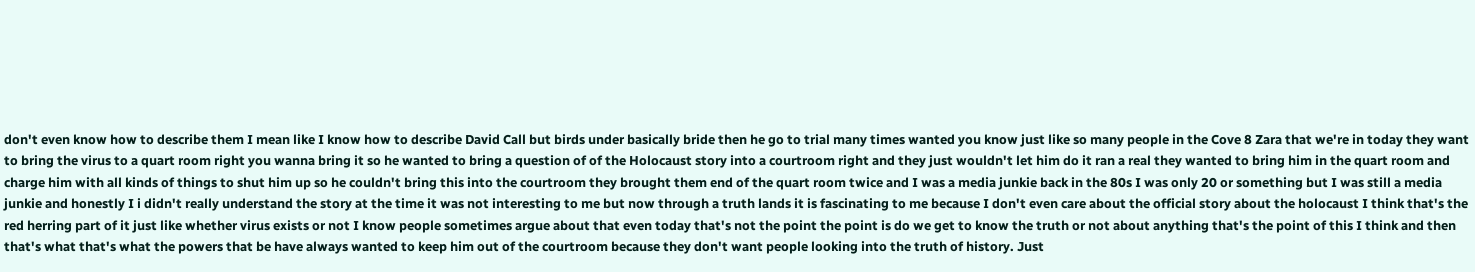don't even know how to describe them I mean like I know how to describe David Call but birds under basically bride then he go to trial many times wanted you know just like so many people in the Cove 8 Zara that we're in today they want to bring the virus to a quart room right you wanna bring it so he wanted to bring a question of of the Holocaust story into a courtroom right and they just wouldn't let him do it ran a real they wanted to bring him in the quart room and charge him with all kinds of things to shut him up so he couldn't bring this into the courtroom they brought them end of the quart room twice and I was a media junkie back in the 80s I was only 20 or something but I was still a media junkie and honestly I i didn't really understand the story at the time it was not interesting to me but now through a truth lands it is fascinating to me because I don't even care about the official story about the holocaust I think that's the red herring part of it just like whether virus exists or not I know people sometimes argue about that even today that's not the point the point is do we get to know the truth or not about anything that's the point of this I think and then that's what that's what the powers that be have always wanted to keep him out of the courtroom because they don't want people looking into the truth of history. Just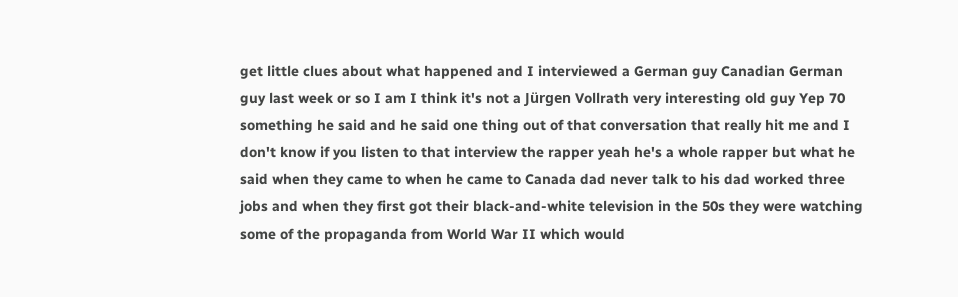get little clues about what happened and I interviewed a German guy Canadian German guy last week or so I am I think it's not a Jürgen Vollrath very interesting old guy Yep 70 something he said and he said one thing out of that conversation that really hit me and I don't know if you listen to that interview the rapper yeah he's a whole rapper but what he said when they came to when he came to Canada dad never talk to his dad worked three jobs and when they first got their black-and-white television in the 50s they were watching some of the propaganda from World War II which would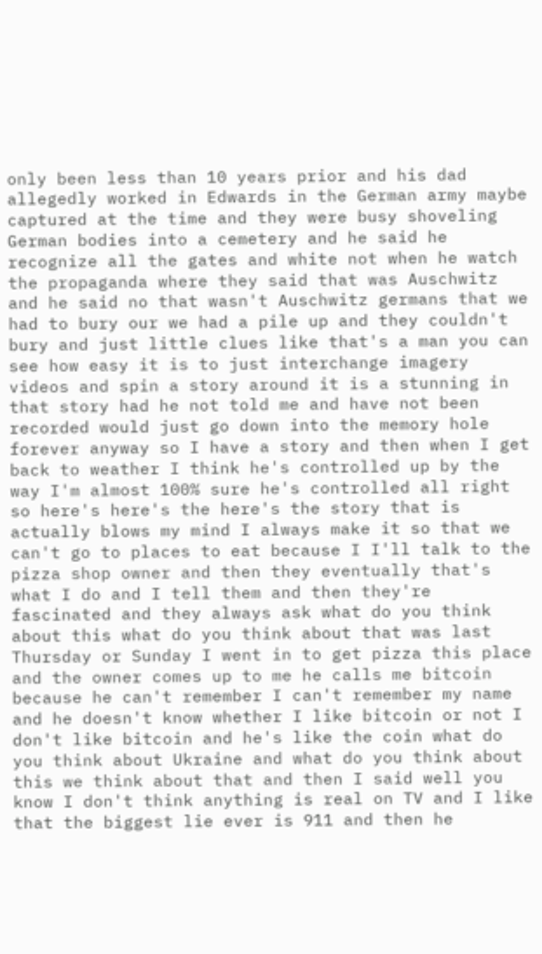only been less than 10 years prior and his dad allegedly worked in Edwards in the German army maybe captured at the time and they were busy shoveling German bodies into a cemetery and he said he recognize all the gates and white not when he watch the propaganda where they said that was Auschwitz and he said no that wasn't Auschwitz germans that we had to bury our we had a pile up and they couldn't bury and just little clues like that's a man you can see how easy it is to just interchange imagery videos and spin a story around it is a stunning in that story had he not told me and have not been recorded would just go down into the memory hole forever anyway so I have a story and then when I get back to weather I think he's controlled up by the way I'm almost 100% sure he's controlled all right so here's here's the here's the story that is actually blows my mind I always make it so that we can't go to places to eat because I I'll talk to the pizza shop owner and then they eventually that's what I do and I tell them and then they're fascinated and they always ask what do you think about this what do you think about that was last Thursday or Sunday I went in to get pizza this place and the owner comes up to me he calls me bitcoin because he can't remember I can't remember my name and he doesn't know whether I like bitcoin or not I don't like bitcoin and he's like the coin what do you think about Ukraine and what do you think about this we think about that and then I said well you know I don't think anything is real on TV and I like that the biggest lie ever is 911 and then he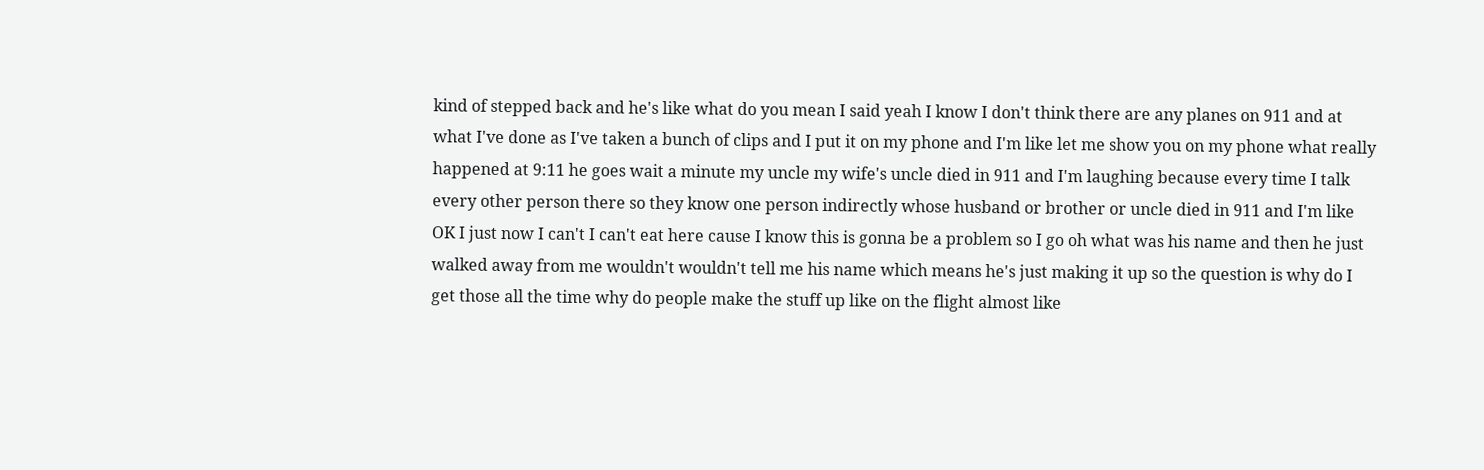kind of stepped back and he's like what do you mean I said yeah I know I don't think there are any planes on 911 and at what I've done as I've taken a bunch of clips and I put it on my phone and I'm like let me show you on my phone what really happened at 9:11 he goes wait a minute my uncle my wife's uncle died in 911 and I'm laughing because every time I talk every other person there so they know one person indirectly whose husband or brother or uncle died in 911 and I'm like OK I just now I can't I can't eat here cause I know this is gonna be a problem so I go oh what was his name and then he just walked away from me wouldn't wouldn't tell me his name which means he's just making it up so the question is why do I get those all the time why do people make the stuff up like on the flight almost like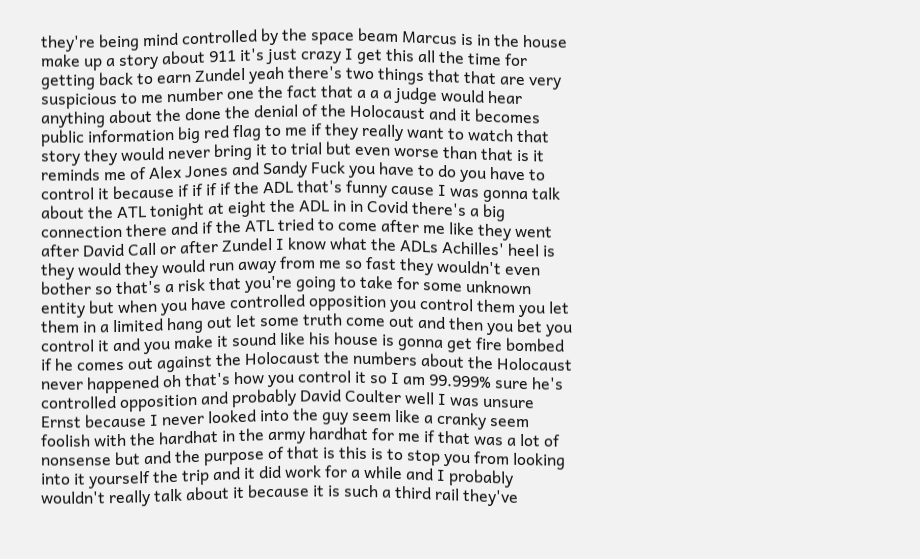they're being mind controlled by the space beam Marcus is in the house make up a story about 911 it's just crazy I get this all the time for getting back to earn Zundel yeah there's two things that that are very suspicious to me number one the fact that a a a judge would hear anything about the done the denial of the Holocaust and it becomes public information big red flag to me if they really want to watch that story they would never bring it to trial but even worse than that is it reminds me of Alex Jones and Sandy Fuck you have to do you have to control it because if if if if the ADL that's funny cause I was gonna talk about the ATL tonight at eight the ADL in in Covid there's a big connection there and if the ATL tried to come after me like they went after David Call or after Zundel I know what the ADLs Achilles' heel is they would they would run away from me so fast they wouldn't even bother so that's a risk that you're going to take for some unknown entity but when you have controlled opposition you control them you let them in a limited hang out let some truth come out and then you bet you control it and you make it sound like his house is gonna get fire bombed if he comes out against the Holocaust the numbers about the Holocaust never happened oh that's how you control it so I am 99.999% sure he's controlled opposition and probably David Coulter well I was unsure Ernst because I never looked into the guy seem like a cranky seem foolish with the hardhat in the army hardhat for me if that was a lot of nonsense but and the purpose of that is this is to stop you from looking into it yourself the trip and it did work for a while and I probably wouldn't really talk about it because it is such a third rail they've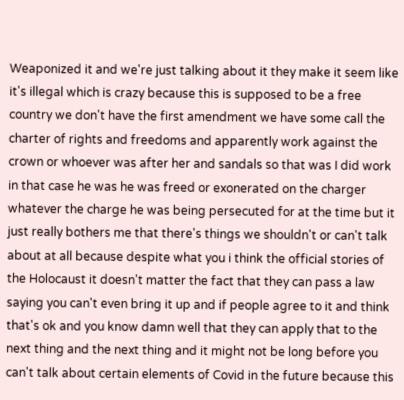Weaponized it and we're just talking about it they make it seem like it's illegal which is crazy because this is supposed to be a free country we don't have the first amendment we have some call the charter of rights and freedoms and apparently work against the crown or whoever was after her and sandals so that was I did work in that case he was he was freed or exonerated on the charger whatever the charge he was being persecuted for at the time but it just really bothers me that there's things we shouldn't or can't talk about at all because despite what you i think the official stories of the Holocaust it doesn't matter the fact that they can pass a law saying you can't even bring it up and if people agree to it and think that's ok and you know damn well that they can apply that to the next thing and the next thing and it might not be long before you can't talk about certain elements of Covid in the future because this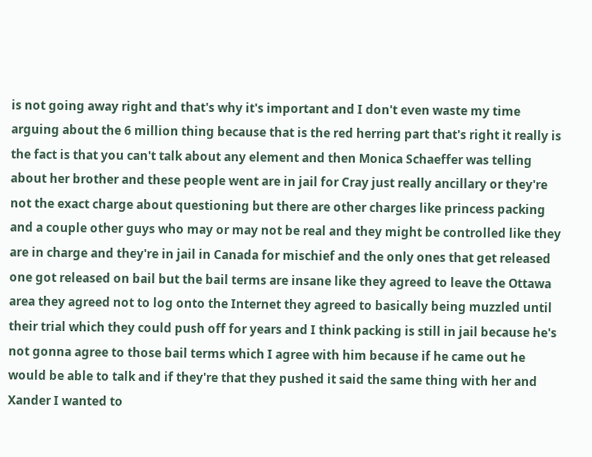is not going away right and that's why it's important and I don't even waste my time arguing about the 6 million thing because that is the red herring part that's right it really is the fact is that you can't talk about any element and then Monica Schaeffer was telling about her brother and these people went are in jail for Cray just really ancillary or they're not the exact charge about questioning but there are other charges like princess packing and a couple other guys who may or may not be real and they might be controlled like they are in charge and they're in jail in Canada for mischief and the only ones that get released one got released on bail but the bail terms are insane like they agreed to leave the Ottawa area they agreed not to log onto the Internet they agreed to basically being muzzled until their trial which they could push off for years and I think packing is still in jail because he's not gonna agree to those bail terms which I agree with him because if he came out he would be able to talk and if they're that they pushed it said the same thing with her and Xander I wanted to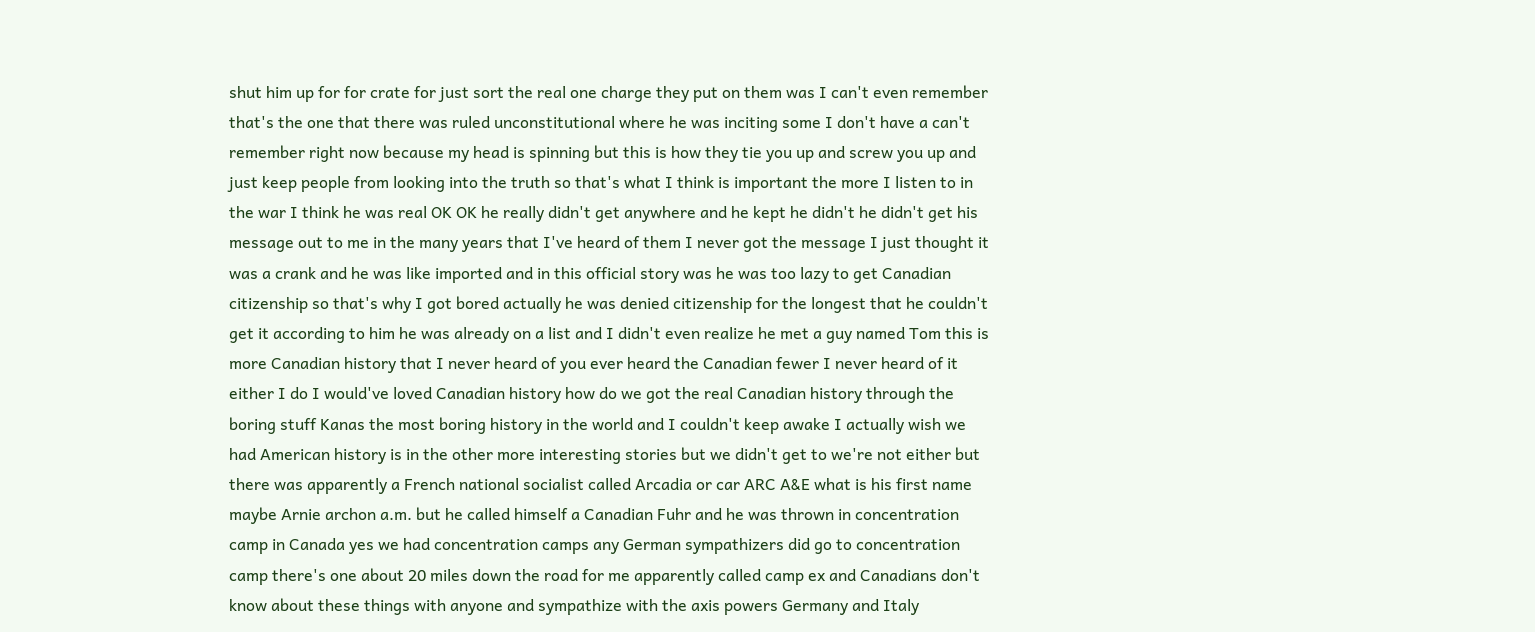shut him up for for crate for just sort the real one charge they put on them was I can't even remember that's the one that there was ruled unconstitutional where he was inciting some I don't have a can't remember right now because my head is spinning but this is how they tie you up and screw you up and just keep people from looking into the truth so that's what I think is important the more I listen to in the war I think he was real OK OK he really didn't get anywhere and he kept he didn't he didn't get his message out to me in the many years that I've heard of them I never got the message I just thought it was a crank and he was like imported and in this official story was he was too lazy to get Canadian citizenship so that's why I got bored actually he was denied citizenship for the longest that he couldn't get it according to him he was already on a list and I didn't even realize he met a guy named Tom this is more Canadian history that I never heard of you ever heard the Canadian fewer I never heard of it either I do I would've loved Canadian history how do we got the real Canadian history through the boring stuff Kanas the most boring history in the world and I couldn't keep awake I actually wish we had American history is in the other more interesting stories but we didn't get to we're not either but there was apparently a French national socialist called Arcadia or car ARC A&E what is his first name maybe Arnie archon a.m. but he called himself a Canadian Fuhr and he was thrown in concentration camp in Canada yes we had concentration camps any German sympathizers did go to concentration camp there's one about 20 miles down the road for me apparently called camp ex and Canadians don't know about these things with anyone and sympathize with the axis powers Germany and Italy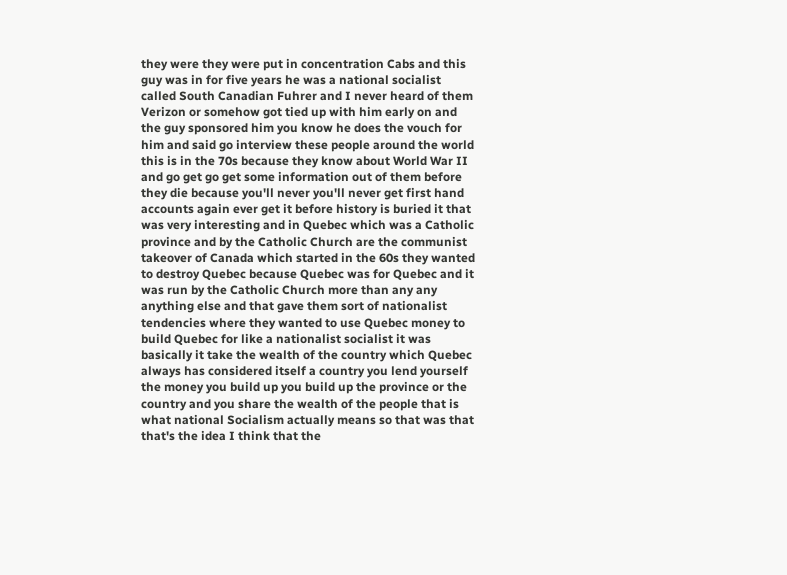they were they were put in concentration Cabs and this guy was in for five years he was a national socialist called South Canadian Fuhrer and I never heard of them Verizon or somehow got tied up with him early on and the guy sponsored him you know he does the vouch for him and said go interview these people around the world this is in the 70s because they know about World War II and go get go get some information out of them before they die because you'll never you'll never get first hand accounts again ever get it before history is buried it that was very interesting and in Quebec which was a Catholic province and by the Catholic Church are the communist takeover of Canada which started in the 60s they wanted to destroy Quebec because Quebec was for Quebec and it was run by the Catholic Church more than any any anything else and that gave them sort of nationalist tendencies where they wanted to use Quebec money to build Quebec for like a nationalist socialist it was basically it take the wealth of the country which Quebec always has considered itself a country you lend yourself the money you build up you build up the province or the country and you share the wealth of the people that is what national Socialism actually means so that was that that's the idea I think that the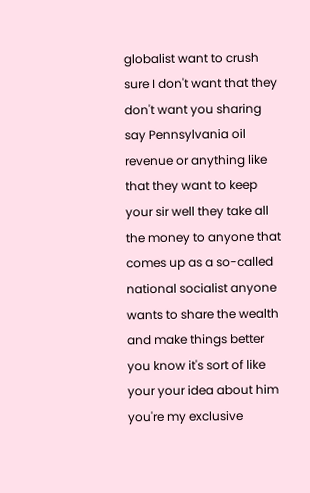globalist want to crush sure I don't want that they don't want you sharing say Pennsylvania oil revenue or anything like that they want to keep your sir well they take all the money to anyone that comes up as a so-called national socialist anyone wants to share the wealth and make things better you know it's sort of like your your idea about him you're my exclusive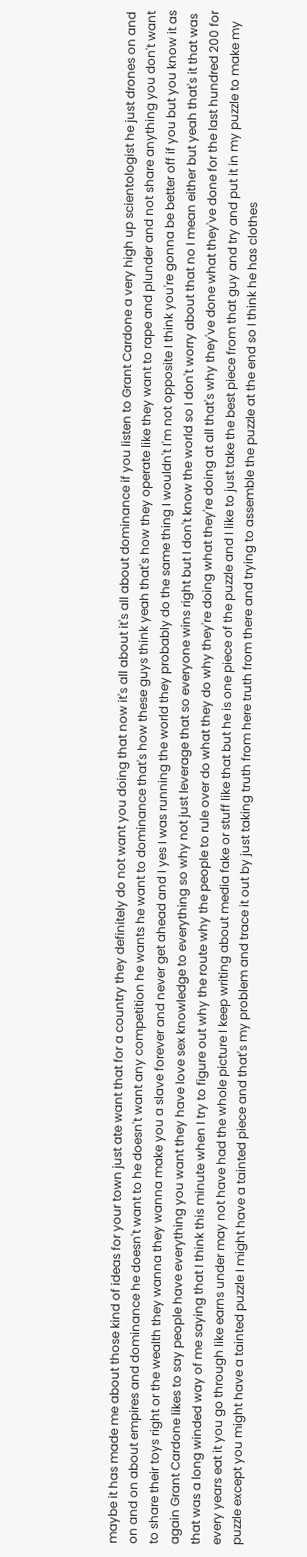maybe it has made me about those kind of ideas for your town just ate want that for a country they definitely do not want you doing that now it's all about it's all about dominance if you listen to Grant Cardone a very high up scientologist he just drones on and on and on about empires and dominance he doesn't want to he doesn't want any competition he wants he want to dominance that's how these guys think yeah that's how they operate like they want to rape and plunder and not share anything you don't want to share their toys right or the wealth they wanna they wanna make you a slave forever and never get ahead and I yes I was running the world they probably do the same thing I wouldn't I'm not opposite I think you're gonna be better off if you but you know it as again Grant Cardone likes to say people have everything you want they have love sex knowledge to everything so why not just leverage that so everyone wins right but I don't know the world so I don't worry about that no I mean either but yeah that's it that was that was a long winded way of me saying that I think this minute when I try to figure out why the route why the people to rule over do what they do why they're doing what they're doing at all that's why they've done what they've done for the last hundred 200 for every years eat it you go through like earns under may not have had the whole picture I keep writing about media fake or stuff like that but he is one piece of the puzzle and I like to just take the best piece from that guy and try and put it in my puzzle to make my puzzle except you might have a tainted puzzle I might have a tainted piece and that's my problem and trace it out by just taking truth from here truth from there and trying to assemble the puzzle at the end so I think he has clothes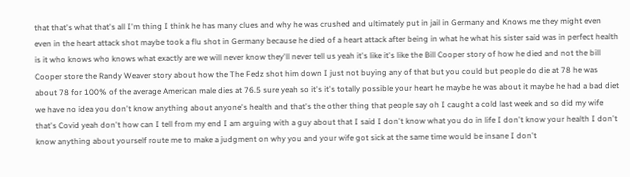that that's what that's all I'm thing I think he has many clues and why he was crushed and ultimately put in jail in Germany and Knows me they might even even in the heart attack shot maybe took a flu shot in Germany because he died of a heart attack after being in what he what his sister said was in perfect health is it who knows who knows what exactly are we will never know they'll never tell us yeah it's like it's like the Bill Cooper story of how he died and not the bill Cooper store the Randy Weaver story about how the The Fedz shot him down I just not buying any of that but you could but people do die at 78 he was about 78 for 100% of the average American male dies at 76.5 sure yeah so it's it's totally possible your heart he maybe he was about it maybe he had a bad diet we have no idea you don't know anything about anyone's health and that's the other thing that people say oh I caught a cold last week and so did my wife that's Covid yeah don't how can I tell from my end I am arguing with a guy about that I said I don't know what you do in life I don't know your health I don't know anything about yourself route me to make a judgment on why you and your wife got sick at the same time would be insane I don't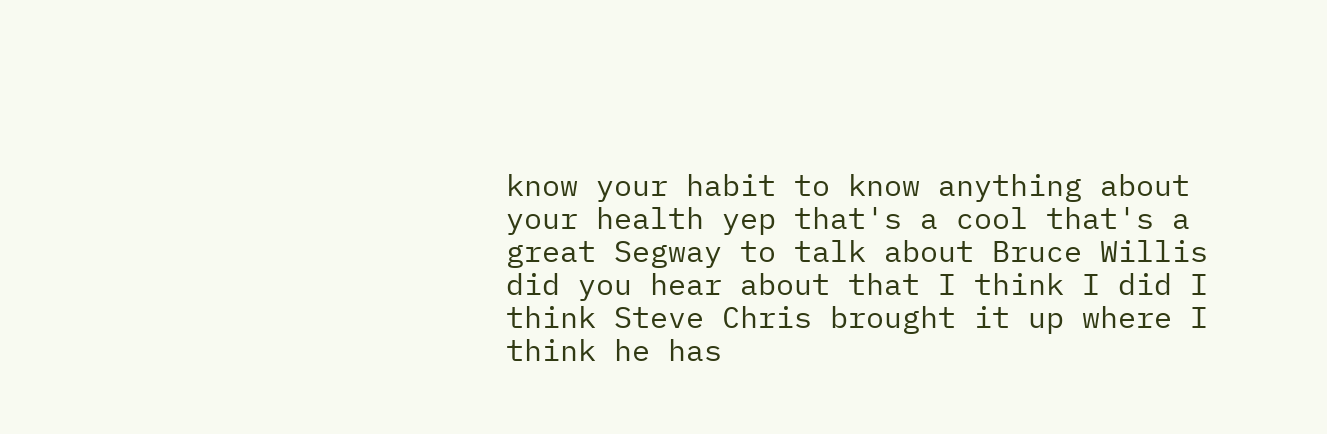know your habit to know anything about your health yep that's a cool that's a great Segway to talk about Bruce Willis did you hear about that I think I did I think Steve Chris brought it up where I think he has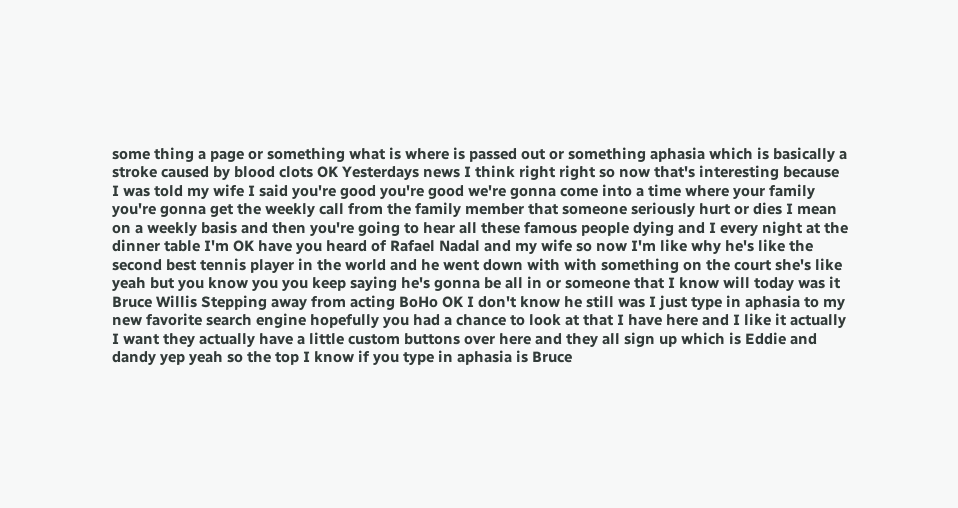some thing a page or something what is where is passed out or something aphasia which is basically a stroke caused by blood clots OK Yesterdays news I think right right so now that's interesting because I was told my wife I said you're good you're good we're gonna come into a time where your family you're gonna get the weekly call from the family member that someone seriously hurt or dies I mean on a weekly basis and then you're going to hear all these famous people dying and I every night at the dinner table I'm OK have you heard of Rafael Nadal and my wife so now I'm like why he's like the second best tennis player in the world and he went down with with something on the court she's like yeah but you know you you keep saying he's gonna be all in or someone that I know will today was it Bruce Willis Stepping away from acting BoHo OK I don't know he still was I just type in aphasia to my new favorite search engine hopefully you had a chance to look at that I have here and I like it actually I want they actually have a little custom buttons over here and they all sign up which is Eddie and dandy yep yeah so the top I know if you type in aphasia is Bruce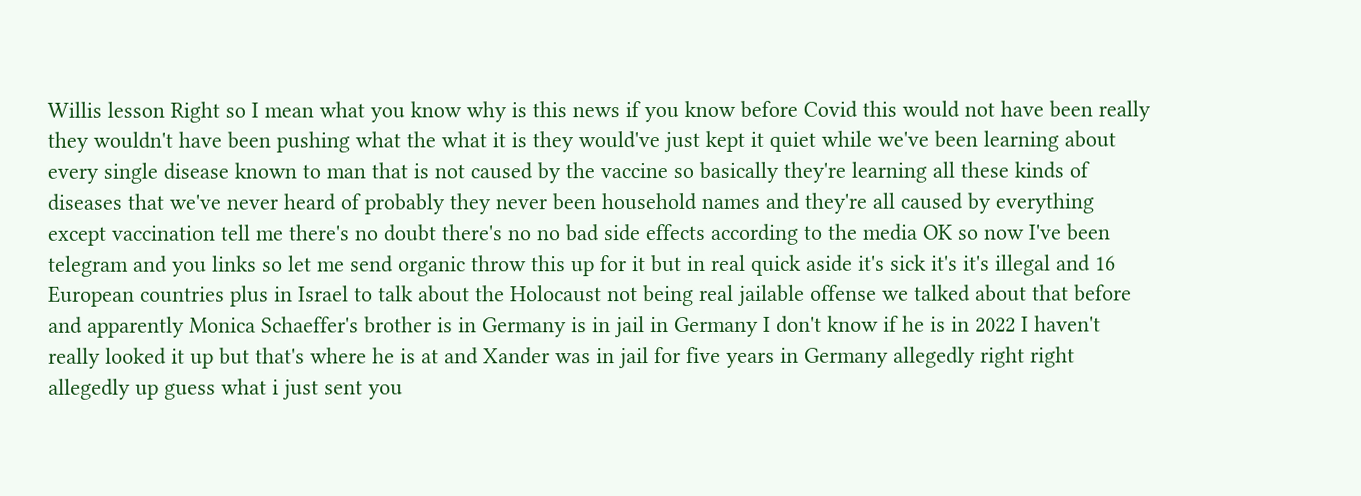Willis lesson Right so I mean what you know why is this news if you know before Covid this would not have been really they wouldn't have been pushing what the what it is they would've just kept it quiet while we've been learning about every single disease known to man that is not caused by the vaccine so basically they're learning all these kinds of diseases that we've never heard of probably they never been household names and they're all caused by everything except vaccination tell me there's no doubt there's no no bad side effects according to the media OK so now I've been telegram and you links so let me send organic throw this up for it but in real quick aside it's sick it's it's illegal and 16 European countries plus in Israel to talk about the Holocaust not being real jailable offense we talked about that before and apparently Monica Schaeffer's brother is in Germany is in jail in Germany I don't know if he is in 2022 I haven't really looked it up but that's where he is at and Xander was in jail for five years in Germany allegedly right right allegedly up guess what i just sent you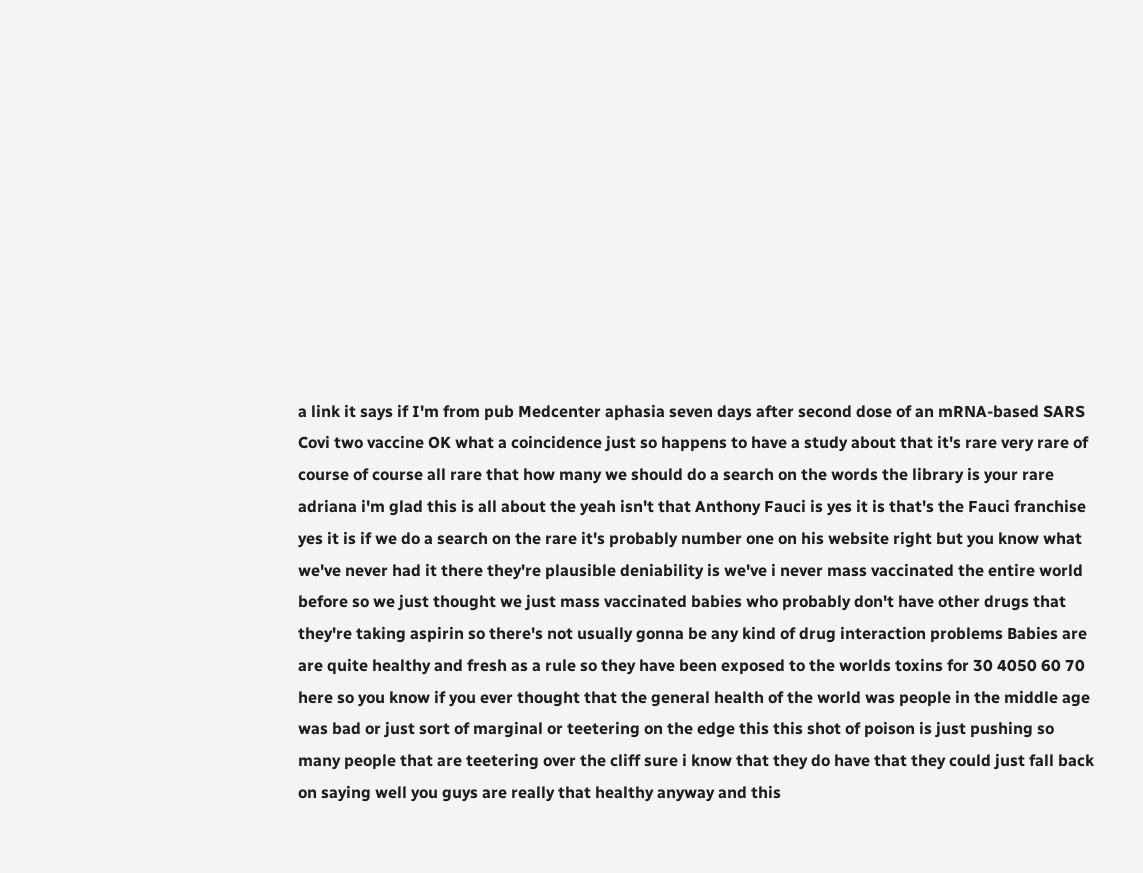a link it says if I'm from pub Medcenter aphasia seven days after second dose of an mRNA-based SARS Covi two vaccine OK what a coincidence just so happens to have a study about that it's rare very rare of course of course all rare that how many we should do a search on the words the library is your rare adriana i'm glad this is all about the yeah isn't that Anthony Fauci is yes it is that's the Fauci franchise yes it is if we do a search on the rare it's probably number one on his website right but you know what we've never had it there they're plausible deniability is we've i never mass vaccinated the entire world before so we just thought we just mass vaccinated babies who probably don't have other drugs that they're taking aspirin so there's not usually gonna be any kind of drug interaction problems Babies are are quite healthy and fresh as a rule so they have been exposed to the worlds toxins for 30 4050 60 70 here so you know if you ever thought that the general health of the world was people in the middle age was bad or just sort of marginal or teetering on the edge this this shot of poison is just pushing so many people that are teetering over the cliff sure i know that they do have that they could just fall back on saying well you guys are really that healthy anyway and this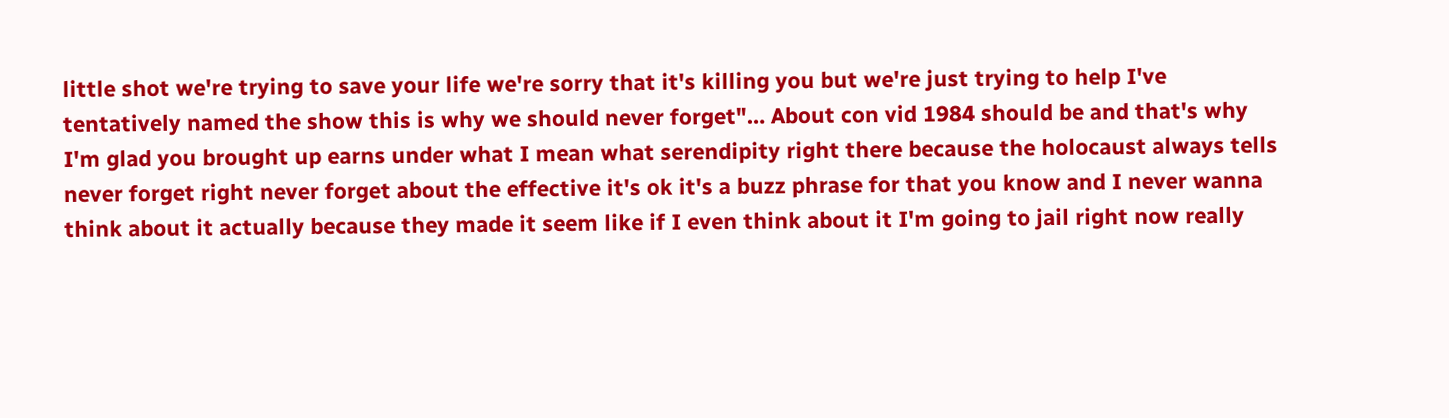little shot we're trying to save your life we're sorry that it's killing you but we're just trying to help I've tentatively named the show this is why we should never forget"… About con vid 1984 should be and that's why I'm glad you brought up earns under what I mean what serendipity right there because the holocaust always tells never forget right never forget about the effective it's ok it's a buzz phrase for that you know and I never wanna think about it actually because they made it seem like if I even think about it I'm going to jail right now really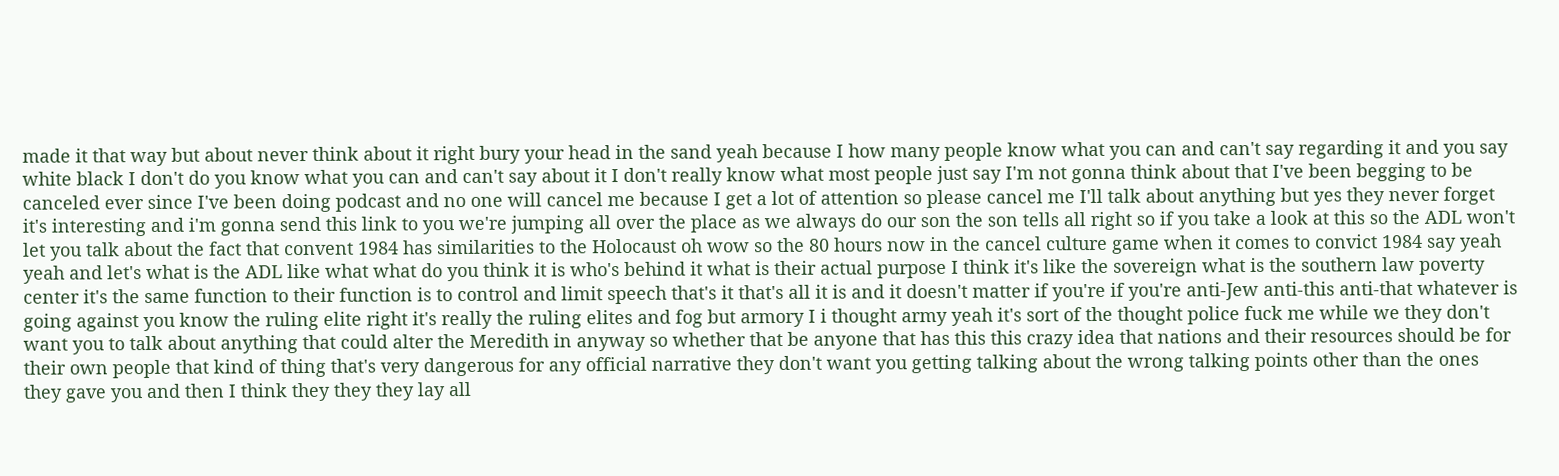made it that way but about never think about it right bury your head in the sand yeah because I how many people know what you can and can't say regarding it and you say white black I don't do you know what you can and can't say about it I don't really know what most people just say I'm not gonna think about that I've been begging to be canceled ever since I've been doing podcast and no one will cancel me because I get a lot of attention so please cancel me I'll talk about anything but yes they never forget it's interesting and i'm gonna send this link to you we're jumping all over the place as we always do our son the son tells all right so if you take a look at this so the ADL won't let you talk about the fact that convent 1984 has similarities to the Holocaust oh wow so the 80 hours now in the cancel culture game when it comes to convict 1984 say yeah yeah and let's what is the ADL like what what do you think it is who's behind it what is their actual purpose I think it's like the sovereign what is the southern law poverty center it's the same function to their function is to control and limit speech that's it that's all it is and it doesn't matter if you're if you're anti-Jew anti-this anti-that whatever is going against you know the ruling elite right it's really the ruling elites and fog but armory I i thought army yeah it's sort of the thought police fuck me while we they don't want you to talk about anything that could alter the Meredith in anyway so whether that be anyone that has this this crazy idea that nations and their resources should be for their own people that kind of thing that's very dangerous for any official narrative they don't want you getting talking about the wrong talking points other than the ones they gave you and then I think they they they lay all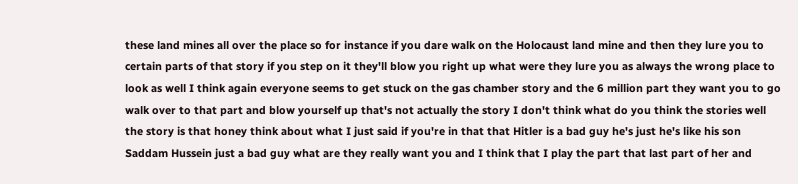these land mines all over the place so for instance if you dare walk on the Holocaust land mine and then they lure you to certain parts of that story if you step on it they'll blow you right up what were they lure you as always the wrong place to look as well I think again everyone seems to get stuck on the gas chamber story and the 6 million part they want you to go walk over to that part and blow yourself up that's not actually the story I don't think what do you think the stories well the story is that honey think about what I just said if you're in that that Hitler is a bad guy he's just he's like his son Saddam Hussein just a bad guy what are they really want you and I think that I play the part that last part of her and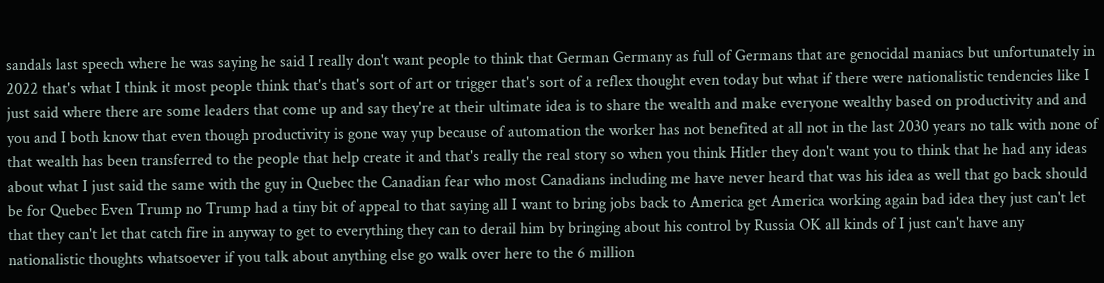sandals last speech where he was saying he said I really don't want people to think that German Germany as full of Germans that are genocidal maniacs but unfortunately in 2022 that's what I think it most people think that's that's sort of art or trigger that's sort of a reflex thought even today but what if there were nationalistic tendencies like I just said where there are some leaders that come up and say they're at their ultimate idea is to share the wealth and make everyone wealthy based on productivity and and you and I both know that even though productivity is gone way yup because of automation the worker has not benefited at all not in the last 2030 years no talk with none of that wealth has been transferred to the people that help create it and that's really the real story so when you think Hitler they don't want you to think that he had any ideas about what I just said the same with the guy in Quebec the Canadian fear who most Canadians including me have never heard that was his idea as well that go back should be for Quebec Even Trump no Trump had a tiny bit of appeal to that saying all I want to bring jobs back to America get America working again bad idea they just can't let that they can't let that catch fire in anyway to get to everything they can to derail him by bringing about his control by Russia OK all kinds of I just can't have any nationalistic thoughts whatsoever if you talk about anything else go walk over here to the 6 million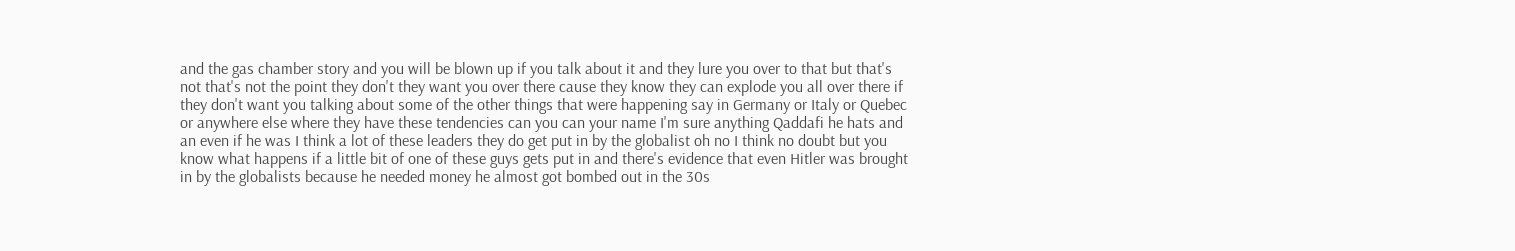and the gas chamber story and you will be blown up if you talk about it and they lure you over to that but that's not that's not the point they don't they want you over there cause they know they can explode you all over there if they don't want you talking about some of the other things that were happening say in Germany or Italy or Quebec or anywhere else where they have these tendencies can you can your name I'm sure anything Qaddafi he hats and an even if he was I think a lot of these leaders they do get put in by the globalist oh no I think no doubt but you know what happens if a little bit of one of these guys gets put in and there's evidence that even Hitler was brought in by the globalists because he needed money he almost got bombed out in the 30s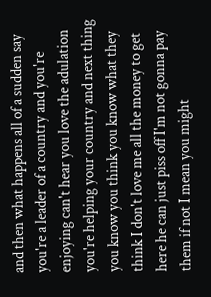and then what happens all of a sudden say you're a leader of a country and you're enjoying can't hear you love the adulation you're helping your country and next thing you know you think you know what they think I don't love me all the money to get here he can just piss off I'm not gonna pay them if not I mean you might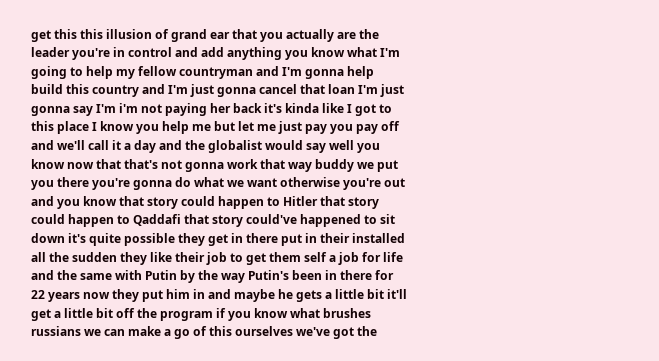get this this illusion of grand ear that you actually are the leader you're in control and add anything you know what I'm going to help my fellow countryman and I'm gonna help build this country and I'm just gonna cancel that loan I'm just gonna say I'm i'm not paying her back it's kinda like I got to this place I know you help me but let me just pay you pay off and we'll call it a day and the globalist would say well you know now that that's not gonna work that way buddy we put you there you're gonna do what we want otherwise you're out and you know that story could happen to Hitler that story could happen to Qaddafi that story could've happened to sit down it's quite possible they get in there put in their installed all the sudden they like their job to get them self a job for life and the same with Putin by the way Putin's been in there for 22 years now they put him in and maybe he gets a little bit it'll get a little bit off the program if you know what brushes russians we can make a go of this ourselves we've got the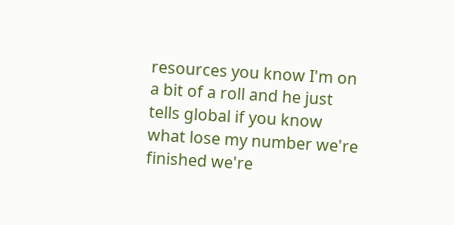resources you know I'm on a bit of a roll and he just tells global if you know what lose my number we're finished we're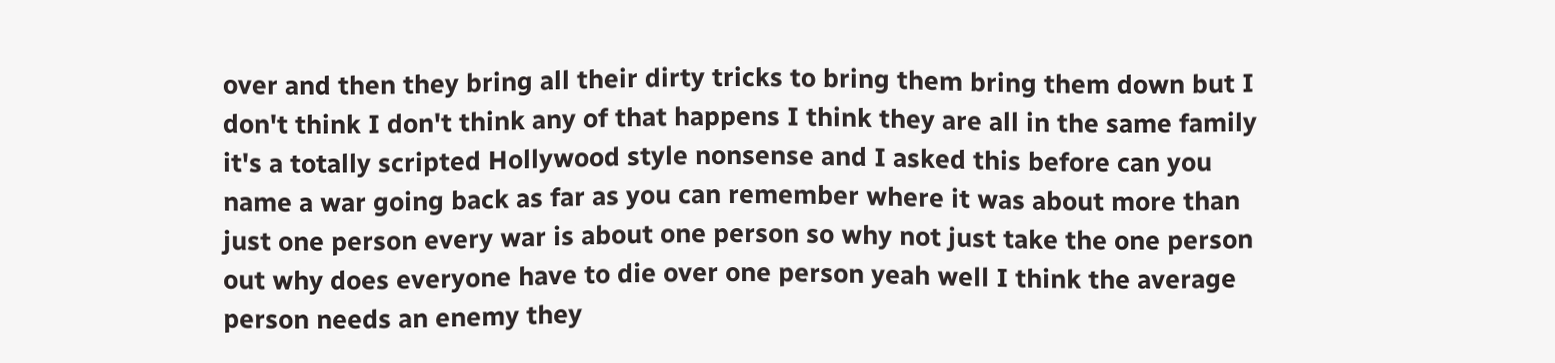over and then they bring all their dirty tricks to bring them bring them down but I don't think I don't think any of that happens I think they are all in the same family it's a totally scripted Hollywood style nonsense and I asked this before can you name a war going back as far as you can remember where it was about more than just one person every war is about one person so why not just take the one person out why does everyone have to die over one person yeah well I think the average person needs an enemy they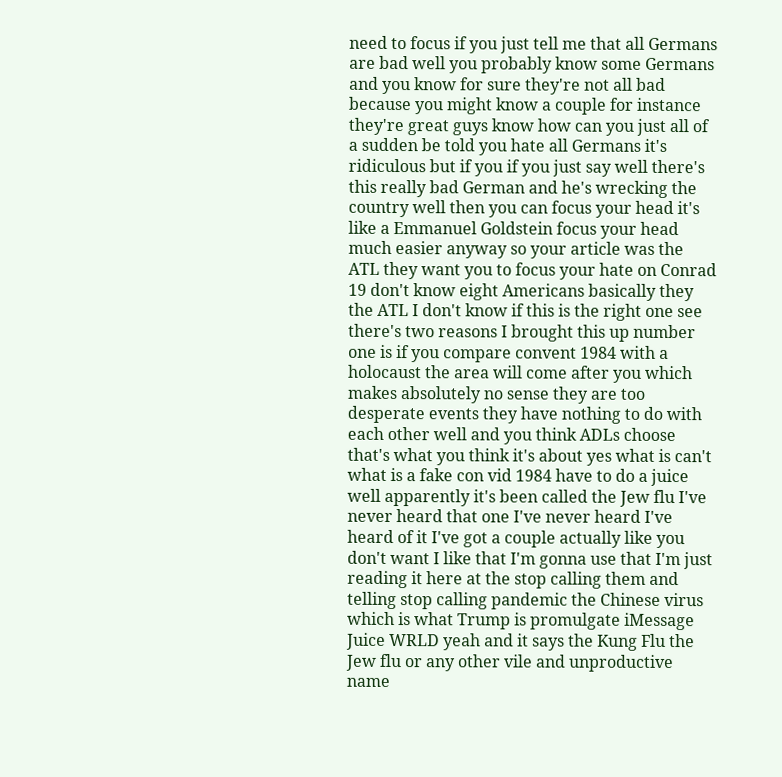need to focus if you just tell me that all Germans are bad well you probably know some Germans and you know for sure they're not all bad because you might know a couple for instance they're great guys know how can you just all of a sudden be told you hate all Germans it's ridiculous but if you if you just say well there's this really bad German and he's wrecking the country well then you can focus your head it's like a Emmanuel Goldstein focus your head much easier anyway so your article was the ATL they want you to focus your hate on Conrad 19 don't know eight Americans basically they the ATL I don't know if this is the right one see there's two reasons I brought this up number one is if you compare convent 1984 with a holocaust the area will come after you which makes absolutely no sense they are too desperate events they have nothing to do with each other well and you think ADLs choose that's what you think it's about yes what is can't what is a fake con vid 1984 have to do a juice well apparently it's been called the Jew flu I've never heard that one I've never heard I've heard of it I've got a couple actually like you don't want I like that I'm gonna use that I'm just reading it here at the stop calling them and telling stop calling pandemic the Chinese virus which is what Trump is promulgate iMessage Juice WRLD yeah and it says the Kung Flu the Jew flu or any other vile and unproductive name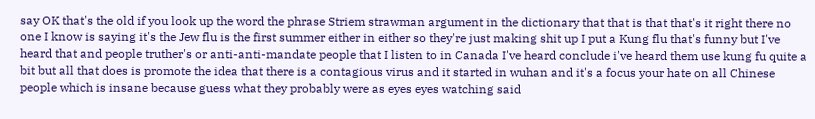say OK that's the old if you look up the word the phrase Striem strawman argument in the dictionary that that is that that's it right there no one I know is saying it's the Jew flu is the first summer either in either so they're just making shit up I put a Kung flu that's funny but I've heard that and people truther's or anti-anti-mandate people that I listen to in Canada I've heard conclude i've heard them use kung fu quite a bit but all that does is promote the idea that there is a contagious virus and it started in wuhan and it's a focus your hate on all Chinese people which is insane because guess what they probably were as eyes eyes watching said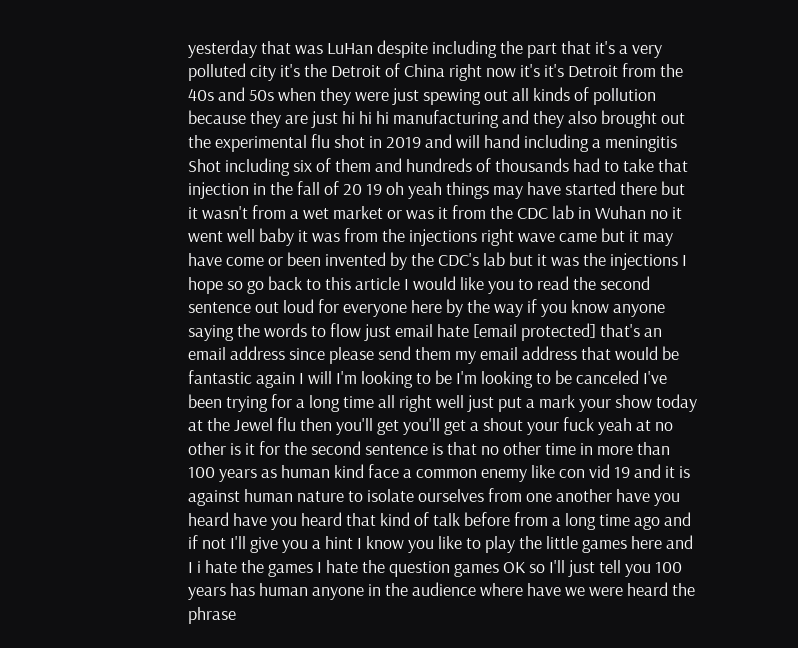yesterday that was LuHan despite including the part that it's a very polluted city it's the Detroit of China right now it's it's Detroit from the 40s and 50s when they were just spewing out all kinds of pollution because they are just hi hi hi manufacturing and they also brought out the experimental flu shot in 2019 and will hand including a meningitis Shot including six of them and hundreds of thousands had to take that injection in the fall of 20 19 oh yeah things may have started there but it wasn't from a wet market or was it from the CDC lab in Wuhan no it went well baby it was from the injections right wave came but it may have come or been invented by the CDC's lab but it was the injections I hope so go back to this article I would like you to read the second sentence out loud for everyone here by the way if you know anyone saying the words to flow just email hate [email protected] that's an email address since please send them my email address that would be fantastic again I will I'm looking to be I'm looking to be canceled I've been trying for a long time all right well just put a mark your show today at the Jewel flu then you'll get you'll get a shout your fuck yeah at no other is it for the second sentence is that no other time in more than 100 years as human kind face a common enemy like con vid 19 and it is against human nature to isolate ourselves from one another have you heard have you heard that kind of talk before from a long time ago and if not I'll give you a hint I know you like to play the little games here and I i hate the games I hate the question games OK so I'll just tell you 100 years has human anyone in the audience where have we were heard the phrase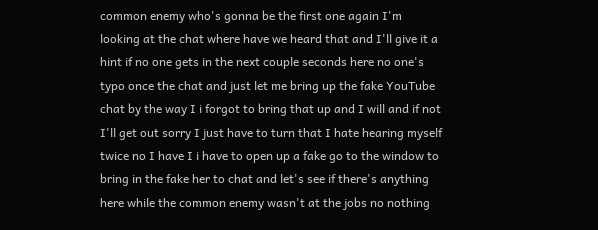common enemy who's gonna be the first one again I'm looking at the chat where have we heard that and I'll give it a hint if no one gets in the next couple seconds here no one's typo once the chat and just let me bring up the fake YouTube chat by the way I i forgot to bring that up and I will and if not I'll get out sorry I just have to turn that I hate hearing myself twice no I have I i have to open up a fake go to the window to bring in the fake her to chat and let's see if there's anything here while the common enemy wasn't at the jobs no nothing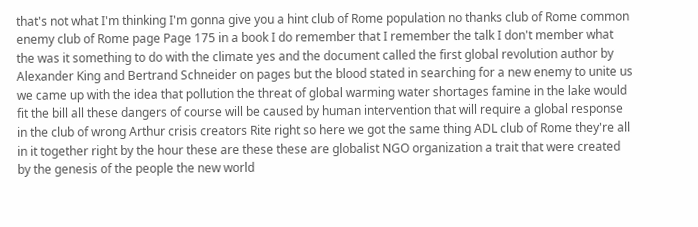that's not what I'm thinking I'm gonna give you a hint club of Rome population no thanks club of Rome common enemy club of Rome page Page 175 in a book I do remember that I remember the talk I don't member what the was it something to do with the climate yes and the document called the first global revolution author by Alexander King and Bertrand Schneider on pages but the blood stated in searching for a new enemy to unite us we came up with the idea that pollution the threat of global warming water shortages famine in the lake would fit the bill all these dangers of course will be caused by human intervention that will require a global response in the club of wrong Arthur crisis creators Rite right so here we got the same thing ADL club of Rome they're all in it together right by the hour these are these these are globalist NGO organization a trait that were created by the genesis of the people the new world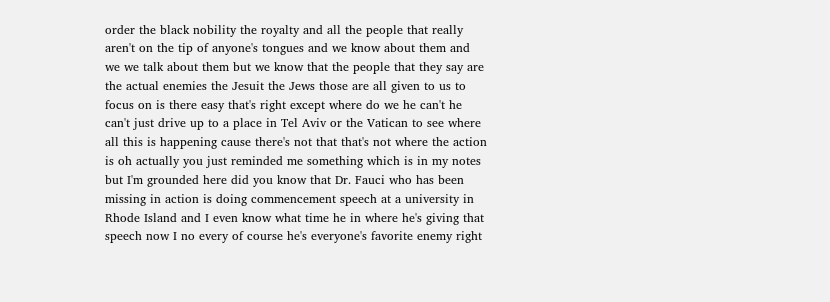order the black nobility the royalty and all the people that really aren't on the tip of anyone's tongues and we know about them and we we talk about them but we know that the people that they say are the actual enemies the Jesuit the Jews those are all given to us to focus on is there easy that's right except where do we he can't he can't just drive up to a place in Tel Aviv or the Vatican to see where all this is happening cause there's not that that's not where the action is oh actually you just reminded me something which is in my notes but I'm grounded here did you know that Dr. Fauci who has been missing in action is doing commencement speech at a university in Rhode Island and I even know what time he in where he's giving that speech now I no every of course he's everyone's favorite enemy right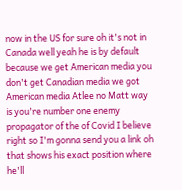now in the US for sure oh it's not in Canada well yeah he is by default because we get American media you don't get Canadian media we got American media Atlee no Matt way is you're number one enemy propagator of the of Covid I believe right so I'm gonna send you a link oh that shows his exact position where he'll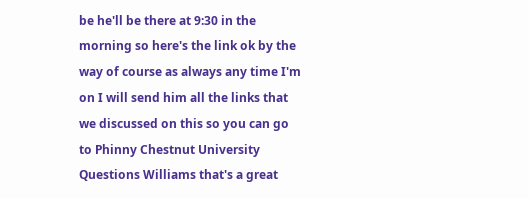be he'll be there at 9:30 in the morning so here's the link ok by the way of course as always any time I'm on I will send him all the links that we discussed on this so you can go to Phinny Chestnut University Questions Williams that's a great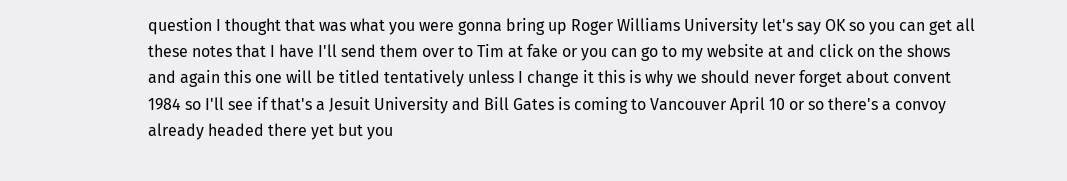question I thought that was what you were gonna bring up Roger Williams University let's say OK so you can get all these notes that I have I'll send them over to Tim at fake or you can go to my website at and click on the shows and again this one will be titled tentatively unless I change it this is why we should never forget about convent 1984 so I'll see if that's a Jesuit University and Bill Gates is coming to Vancouver April 10 or so there's a convoy already headed there yet but you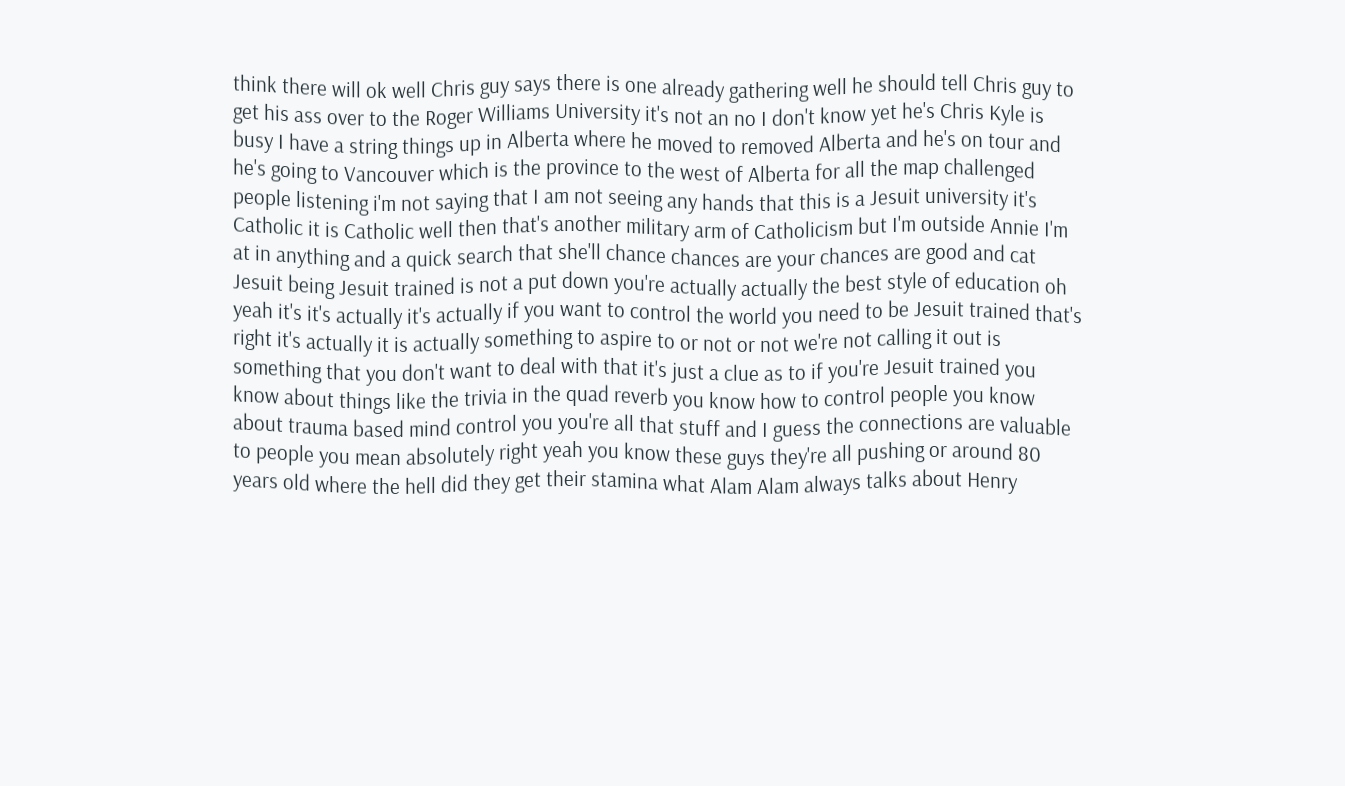think there will ok well Chris guy says there is one already gathering well he should tell Chris guy to get his ass over to the Roger Williams University it's not an no I don't know yet he's Chris Kyle is busy I have a string things up in Alberta where he moved to removed Alberta and he's on tour and he's going to Vancouver which is the province to the west of Alberta for all the map challenged people listening i'm not saying that I am not seeing any hands that this is a Jesuit university it's Catholic it is Catholic well then that's another military arm of Catholicism but I'm outside Annie I'm at in anything and a quick search that she'll chance chances are your chances are good and cat Jesuit being Jesuit trained is not a put down you're actually actually the best style of education oh yeah it's it's actually it's actually if you want to control the world you need to be Jesuit trained that's right it's actually it is actually something to aspire to or not or not we're not calling it out is something that you don't want to deal with that it's just a clue as to if you're Jesuit trained you know about things like the trivia in the quad reverb you know how to control people you know about trauma based mind control you you're all that stuff and I guess the connections are valuable to people you mean absolutely right yeah you know these guys they're all pushing or around 80 years old where the hell did they get their stamina what Alam Alam always talks about Henry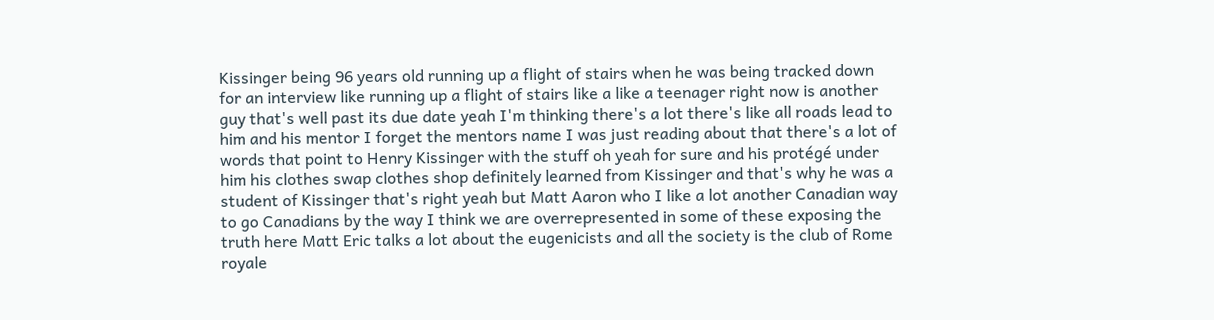Kissinger being 96 years old running up a flight of stairs when he was being tracked down for an interview like running up a flight of stairs like a like a teenager right now is another guy that's well past its due date yeah I'm thinking there's a lot there's like all roads lead to him and his mentor I forget the mentors name I was just reading about that there's a lot of words that point to Henry Kissinger with the stuff oh yeah for sure and his protégé under him his clothes swap clothes shop definitely learned from Kissinger and that's why he was a student of Kissinger that's right yeah but Matt Aaron who I like a lot another Canadian way to go Canadians by the way I think we are overrepresented in some of these exposing the truth here Matt Eric talks a lot about the eugenicists and all the society is the club of Rome royale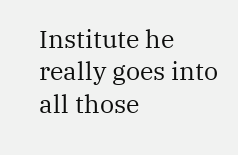Institute he really goes into all those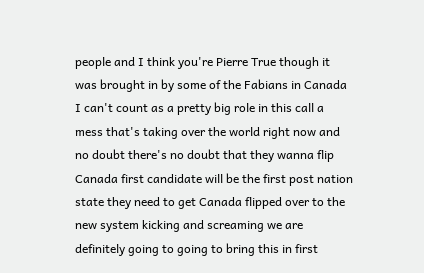people and I think you're Pierre True though it was brought in by some of the Fabians in Canada I can't count as a pretty big role in this call a mess that's taking over the world right now and no doubt there's no doubt that they wanna flip Canada first candidate will be the first post nation state they need to get Canada flipped over to the new system kicking and screaming we are definitely going to going to bring this in first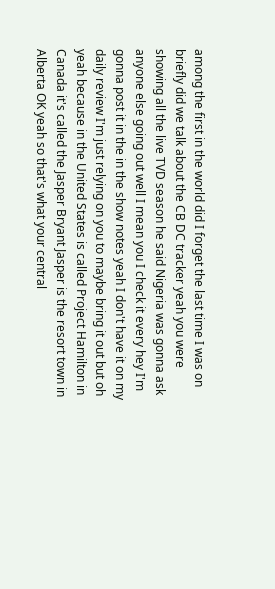among the first in the world did I forget the last time I was on briefly did we talk about the CB DC tracker yeah you were showing all the live TVD season he said Nigeria was gonna ask anyone else going out well I mean you I check it every hey I'm gonna post it in the in the show notes yeah I don't have it on my daily review I'm just relying on you to maybe bring it out but oh yeah because in the United States is called Project Hamilton in Canada it's called the Jasper Bryant Jasper is the resort town in Alberta OK yeah so that's what your central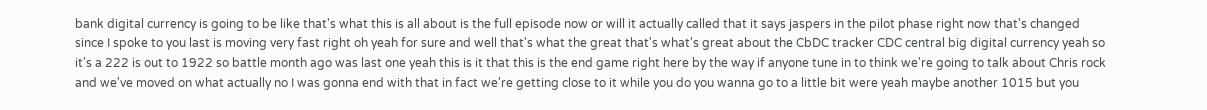bank digital currency is going to be like that's what this is all about is the full episode now or will it actually called that it says jaspers in the pilot phase right now that's changed since I spoke to you last is moving very fast right oh yeah for sure and well that's what the great that's what's great about the CbDC tracker CDC central big digital currency yeah so it's a 222 is out to 1922 so battle month ago was last one yeah this is it that this is the end game right here by the way if anyone tune in to think we're going to talk about Chris rock and we've moved on what actually no I was gonna end with that in fact we're getting close to it while you do you wanna go to a little bit were yeah maybe another 1015 but you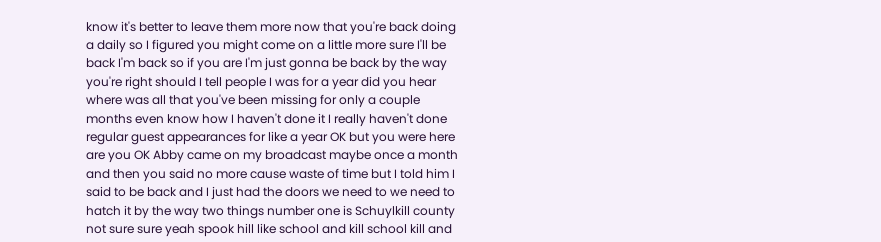know it's better to leave them more now that you're back doing a daily so I figured you might come on a little more sure I'll be back I'm back so if you are I'm just gonna be back by the way you're right should I tell people I was for a year did you hear where was all that you've been missing for only a couple months even know how I haven't done it I really haven't done regular guest appearances for like a year OK but you were here are you OK Abby came on my broadcast maybe once a month and then you said no more cause waste of time but I told him I said to be back and I just had the doors we need to we need to hatch it by the way two things number one is Schuylkill county not sure sure yeah spook hill like school and kill school kill and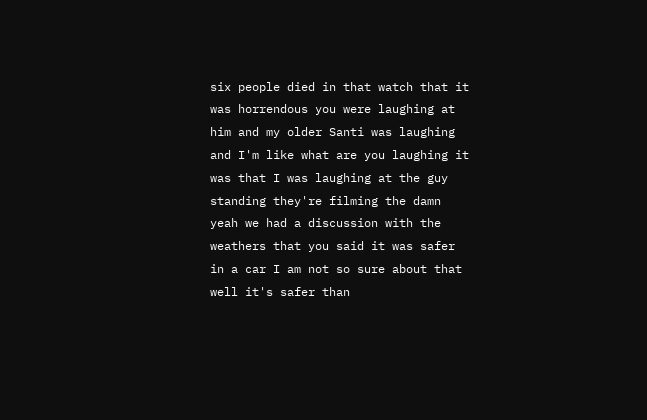six people died in that watch that it was horrendous you were laughing at him and my older Santi was laughing and I'm like what are you laughing it was that I was laughing at the guy standing they're filming the damn yeah we had a discussion with the weathers that you said it was safer in a car I am not so sure about that well it's safer than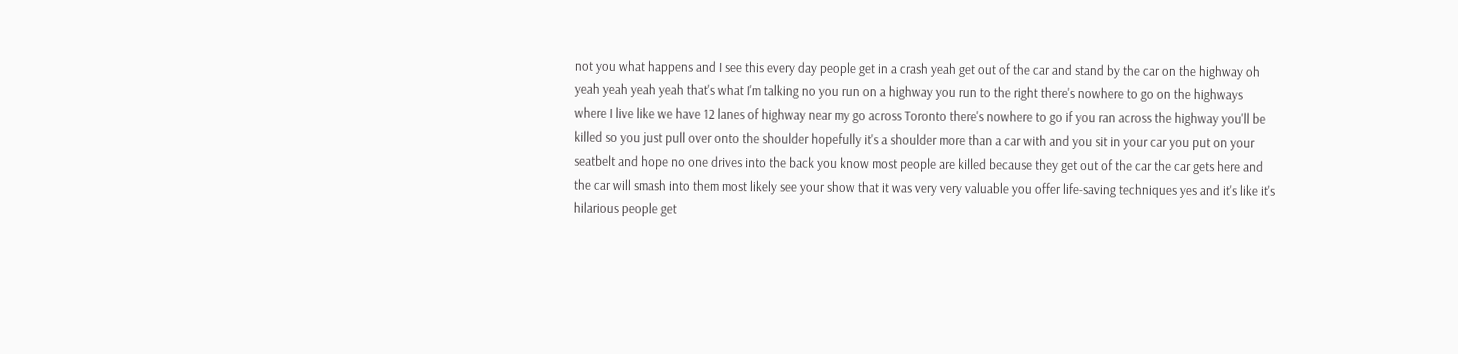not you what happens and I see this every day people get in a crash yeah get out of the car and stand by the car on the highway oh yeah yeah yeah yeah that's what I'm talking no you run on a highway you run to the right there's nowhere to go on the highways where I live like we have 12 lanes of highway near my go across Toronto there's nowhere to go if you ran across the highway you'll be killed so you just pull over onto the shoulder hopefully it's a shoulder more than a car with and you sit in your car you put on your seatbelt and hope no one drives into the back you know most people are killed because they get out of the car the car gets here and the car will smash into them most likely see your show that it was very very valuable you offer life-saving techniques yes and it's like it's hilarious people get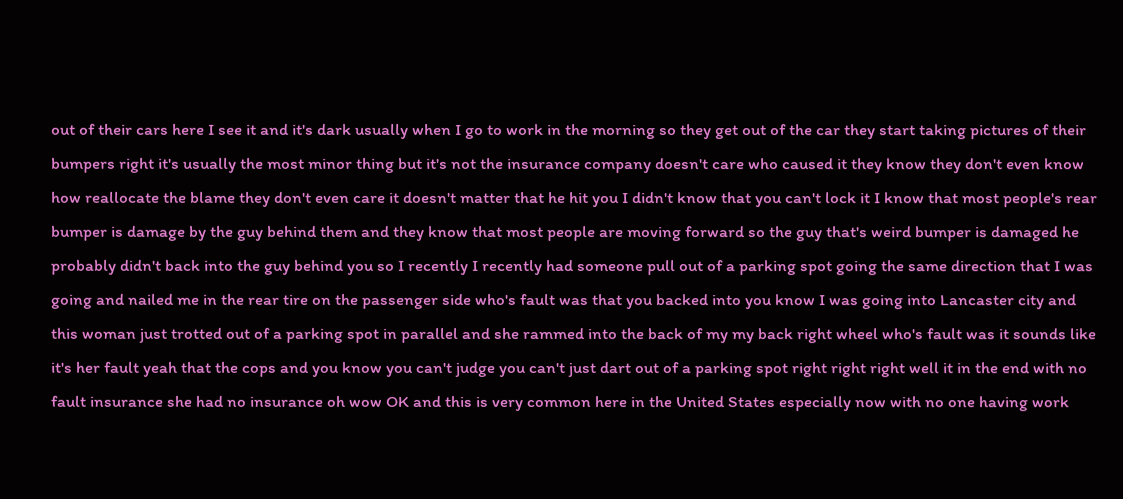out of their cars here I see it and it's dark usually when I go to work in the morning so they get out of the car they start taking pictures of their bumpers right it's usually the most minor thing but it's not the insurance company doesn't care who caused it they know they don't even know how reallocate the blame they don't even care it doesn't matter that he hit you I didn't know that you can't lock it I know that most people's rear bumper is damage by the guy behind them and they know that most people are moving forward so the guy that's weird bumper is damaged he probably didn't back into the guy behind you so I recently I recently had someone pull out of a parking spot going the same direction that I was going and nailed me in the rear tire on the passenger side who's fault was that you backed into you know I was going into Lancaster city and this woman just trotted out of a parking spot in parallel and she rammed into the back of my my back right wheel who's fault was it sounds like it's her fault yeah that the cops and you know you can't judge you can't just dart out of a parking spot right right right well it in the end with no fault insurance she had no insurance oh wow OK and this is very common here in the United States especially now with no one having work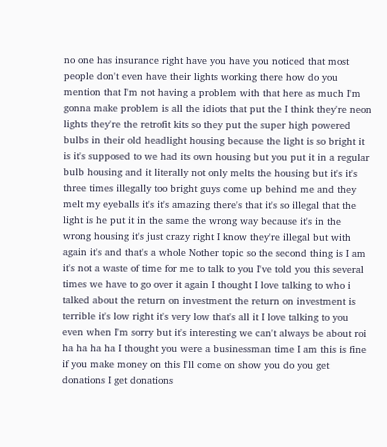no one has insurance right have you have you noticed that most people don't even have their lights working there how do you mention that I'm not having a problem with that here as much I'm gonna make problem is all the idiots that put the I think they're neon lights they're the retrofit kits so they put the super high powered bulbs in their old headlight housing because the light is so bright it is it's supposed to we had its own housing but you put it in a regular bulb housing and it literally not only melts the housing but it's it's three times illegally too bright guys come up behind me and they melt my eyeballs it's it's amazing there's that it's so illegal that the light is he put it in the same the wrong way because it's in the wrong housing it's just crazy right I know they're illegal but with again it's and that's a whole Nother topic so the second thing is I am it's not a waste of time for me to talk to you I've told you this several times we have to go over it again I thought I love talking to who i talked about the return on investment the return on investment is terrible it's low right it's very low that's all it I love talking to you even when I'm sorry but it's interesting we can't always be about roi ha ha ha ha I thought you were a businessman time I am this is fine if you make money on this I'll come on show you do you get donations I get donations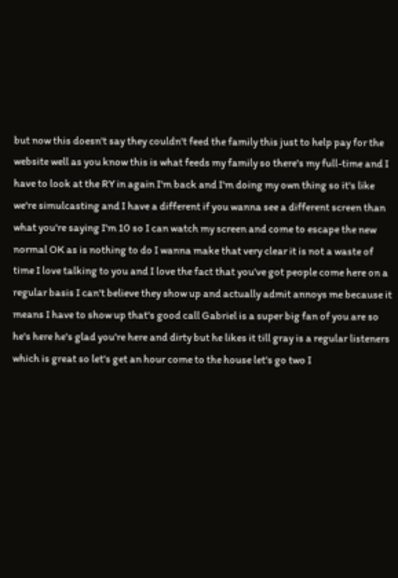but now this doesn't say they couldn't feed the family this just to help pay for the website well as you know this is what feeds my family so there's my full-time and I have to look at the RY in again I'm back and I'm doing my own thing so it's like we're simulcasting and I have a different if you wanna see a different screen than what you're saying I'm 10 so I can watch my screen and come to escape the new normal OK as is nothing to do I wanna make that very clear it is not a waste of time I love talking to you and I love the fact that you've got people come here on a regular basis I can't believe they show up and actually admit annoys me because it means I have to show up that's good call Gabriel is a super big fan of you are so he's here he's glad you're here and dirty but he likes it till gray is a regular listeners which is great so let's get an hour come to the house let's go two I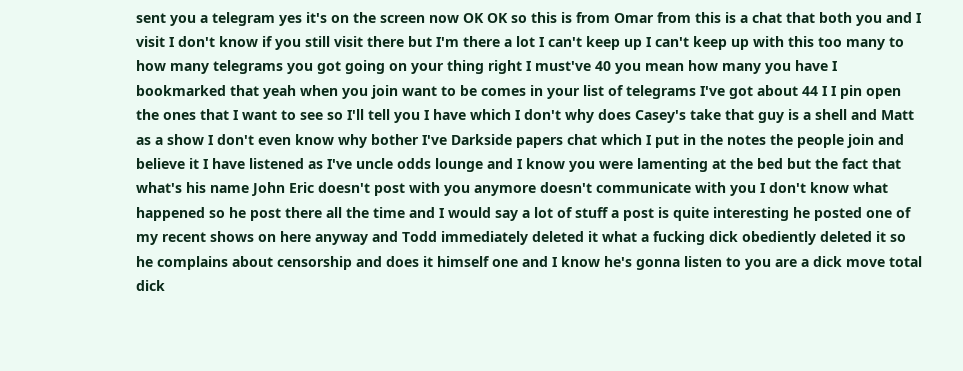sent you a telegram yes it's on the screen now OK OK so this is from Omar from this is a chat that both you and I visit I don't know if you still visit there but I'm there a lot I can't keep up I can't keep up with this too many to how many telegrams you got going on your thing right I must've 40 you mean how many you have I bookmarked that yeah when you join want to be comes in your list of telegrams I've got about 44 I I pin open the ones that I want to see so I'll tell you I have which I don't why does Casey's take that guy is a shell and Matt as a show I don't even know why bother I've Darkside papers chat which I put in the notes the people join and believe it I have listened as I've uncle odds lounge and I know you were lamenting at the bed but the fact that what's his name John Eric doesn't post with you anymore doesn't communicate with you I don't know what happened so he post there all the time and I would say a lot of stuff a post is quite interesting he posted one of my recent shows on here anyway and Todd immediately deleted it what a fucking dick obediently deleted it so he complains about censorship and does it himself one and I know he's gonna listen to you are a dick move total dick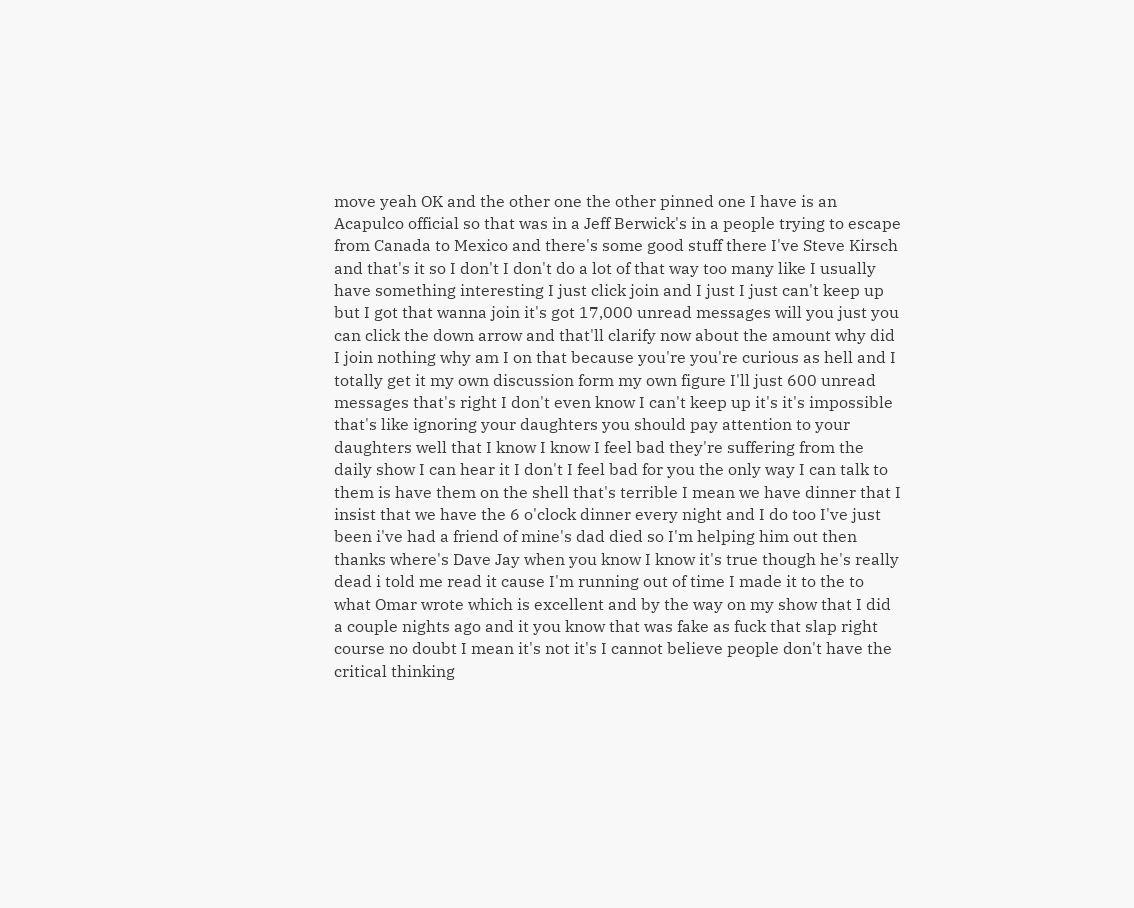move yeah OK and the other one the other pinned one I have is an Acapulco official so that was in a Jeff Berwick's in a people trying to escape from Canada to Mexico and there's some good stuff there I've Steve Kirsch and that's it so I don't I don't do a lot of that way too many like I usually have something interesting I just click join and I just I just can't keep up but I got that wanna join it's got 17,000 unread messages will you just you can click the down arrow and that'll clarify now about the amount why did I join nothing why am I on that because you're you're curious as hell and I totally get it my own discussion form my own figure I'll just 600 unread messages that's right I don't even know I can't keep up it's it's impossible that's like ignoring your daughters you should pay attention to your daughters well that I know I know I feel bad they're suffering from the daily show I can hear it I don't I feel bad for you the only way I can talk to them is have them on the shell that's terrible I mean we have dinner that I insist that we have the 6 o'clock dinner every night and I do too I've just been i've had a friend of mine's dad died so I'm helping him out then thanks where's Dave Jay when you know I know it's true though he's really dead i told me read it cause I'm running out of time I made it to the to what Omar wrote which is excellent and by the way on my show that I did a couple nights ago and it you know that was fake as fuck that slap right course no doubt I mean it's not it's I cannot believe people don't have the critical thinking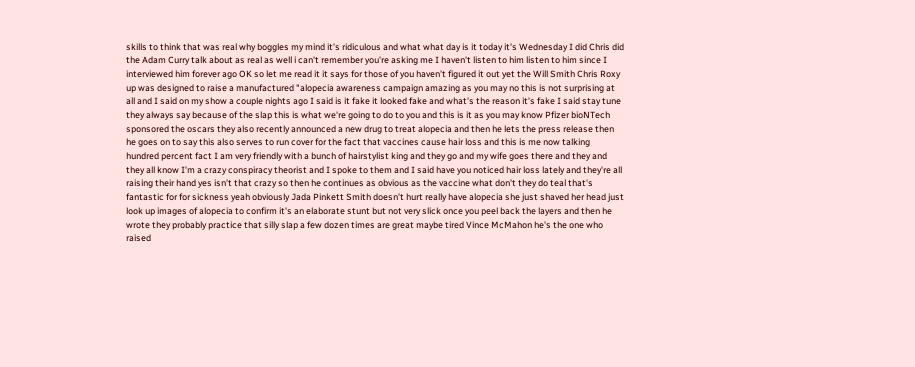skills to think that was real why boggles my mind it's ridiculous and what what day is it today it's Wednesday I did Chris did the Adam Curry talk about as real as well i can't remember you're asking me I haven't listen to him listen to him since I interviewed him forever ago OK so let me read it it says for those of you haven't figured it out yet the Will Smith Chris Roxy up was designed to raise a manufactured "alopecia awareness campaign amazing as you may no this is not surprising at all and I said on my show a couple nights ago I said is it fake it looked fake and what's the reason it's fake I said stay tune they always say because of the slap this is what we're going to do to you and this is it as you may know Pfizer bioNTech sponsored the oscars they also recently announced a new drug to treat alopecia and then he lets the press release then he goes on to say this also serves to run cover for the fact that vaccines cause hair loss and this is me now talking hundred percent fact I am very friendly with a bunch of hairstylist king and they go and my wife goes there and they and they all know I'm a crazy conspiracy theorist and I spoke to them and I said have you noticed hair loss lately and they're all raising their hand yes isn't that crazy so then he continues as obvious as the vaccine what don't they do teal that's fantastic for for sickness yeah obviously Jada Pinkett Smith doesn't hurt really have alopecia she just shaved her head just look up images of alopecia to confirm it's an elaborate stunt but not very slick once you peel back the layers and then he wrote they probably practice that silly slap a few dozen times are great maybe tired Vince McMahon he's the one who raised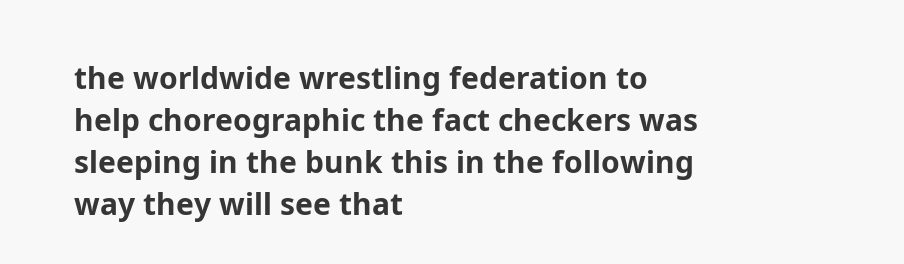the worldwide wrestling federation to help choreographic the fact checkers was sleeping in the bunk this in the following way they will see that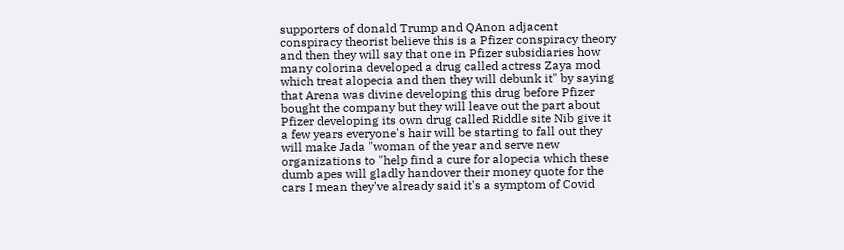supporters of donald Trump and QAnon adjacent conspiracy theorist believe this is a Pfizer conspiracy theory and then they will say that one in Pfizer subsidiaries how many colorina developed a drug called actress Zaya mod which treat alopecia and then they will debunk it" by saying that Arena was divine developing this drug before Pfizer bought the company but they will leave out the part about Pfizer developing its own drug called Riddle site Nib give it a few years everyone's hair will be starting to fall out they will make Jada "woman of the year and serve new organizations to "help find a cure for alopecia which these dumb apes will gladly handover their money quote for the cars I mean they've already said it's a symptom of Covid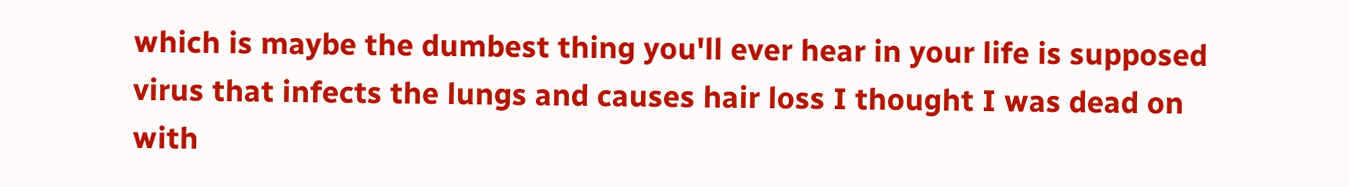which is maybe the dumbest thing you'll ever hear in your life is supposed virus that infects the lungs and causes hair loss I thought I was dead on with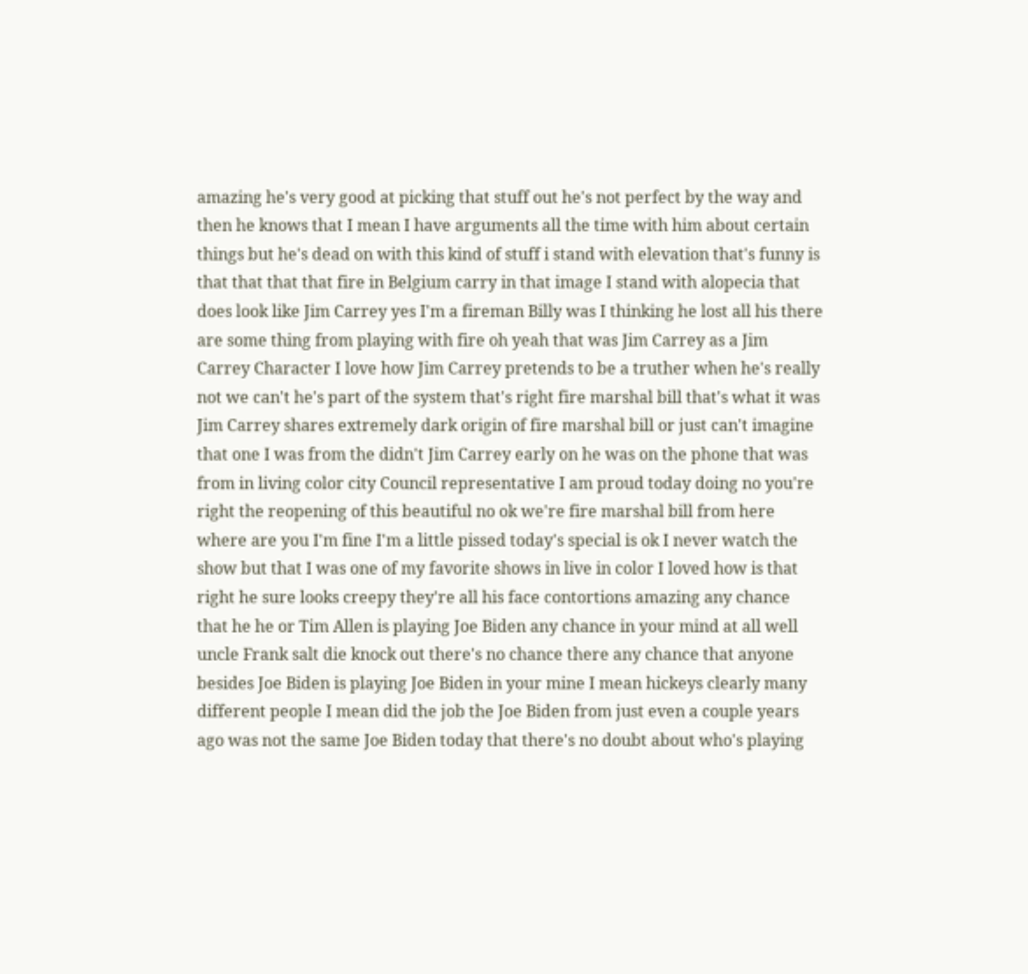amazing he's very good at picking that stuff out he's not perfect by the way and then he knows that I mean I have arguments all the time with him about certain things but he's dead on with this kind of stuff i stand with elevation that's funny is that that that that fire in Belgium carry in that image I stand with alopecia that does look like Jim Carrey yes I'm a fireman Billy was I thinking he lost all his there are some thing from playing with fire oh yeah that was Jim Carrey as a Jim Carrey Character I love how Jim Carrey pretends to be a truther when he's really not we can't he's part of the system that's right fire marshal bill that's what it was Jim Carrey shares extremely dark origin of fire marshal bill or just can't imagine that one I was from the didn't Jim Carrey early on he was on the phone that was from in living color city Council representative I am proud today doing no you're right the reopening of this beautiful no ok we're fire marshal bill from here where are you I'm fine I'm a little pissed today's special is ok I never watch the show but that I was one of my favorite shows in live in color I loved how is that right he sure looks creepy they're all his face contortions amazing any chance that he he or Tim Allen is playing Joe Biden any chance in your mind at all well uncle Frank salt die knock out there's no chance there any chance that anyone besides Joe Biden is playing Joe Biden in your mine I mean hickeys clearly many different people I mean did the job the Joe Biden from just even a couple years ago was not the same Joe Biden today that there's no doubt about who's playing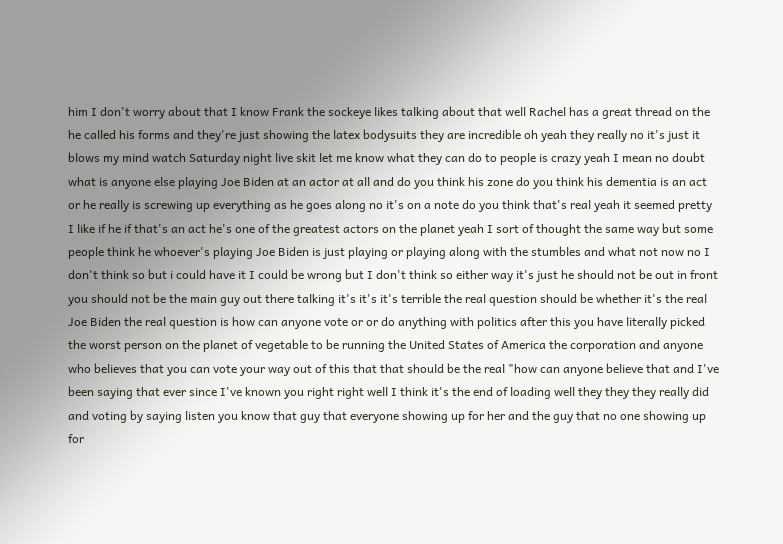him I don't worry about that I know Frank the sockeye likes talking about that well Rachel has a great thread on the he called his forms and they're just showing the latex bodysuits they are incredible oh yeah they really no it's just it blows my mind watch Saturday night live skit let me know what they can do to people is crazy yeah I mean no doubt what is anyone else playing Joe Biden at an actor at all and do you think his zone do you think his dementia is an act or he really is screwing up everything as he goes along no it's on a note do you think that's real yeah it seemed pretty I like if he if that's an act he's one of the greatest actors on the planet yeah I sort of thought the same way but some people think he whoever's playing Joe Biden is just playing or playing along with the stumbles and what not now no I don't think so but i could have it I could be wrong but I don't think so either way it's just he should not be out in front you should not be the main guy out there talking it's it's it's terrible the real question should be whether it's the real Joe Biden the real question is how can anyone vote or or do anything with politics after this you have literally picked the worst person on the planet of vegetable to be running the United States of America the corporation and anyone who believes that you can vote your way out of this that that should be the real "how can anyone believe that and I've been saying that ever since I've known you right right well I think it's the end of loading well they they they really did and voting by saying listen you know that guy that everyone showing up for her and the guy that no one showing up for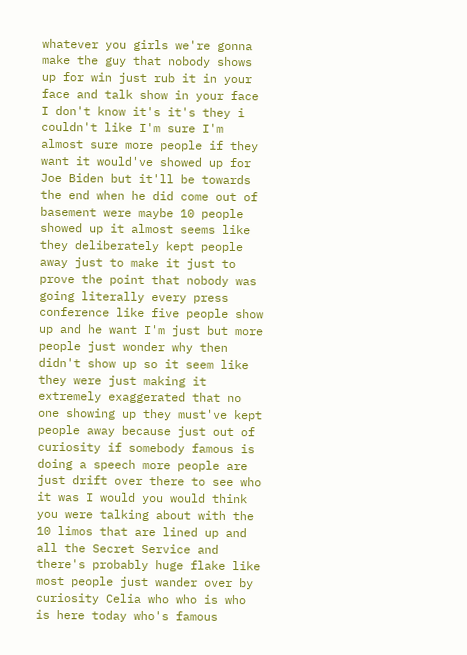whatever you girls we're gonna make the guy that nobody shows up for win just rub it in your face and talk show in your face I don't know it's it's they i couldn't like I'm sure I'm almost sure more people if they want it would've showed up for Joe Biden but it'll be towards the end when he did come out of basement were maybe 10 people showed up it almost seems like they deliberately kept people away just to make it just to prove the point that nobody was going literally every press conference like five people show up and he want I'm just but more people just wonder why then didn't show up so it seem like they were just making it extremely exaggerated that no one showing up they must've kept people away because just out of curiosity if somebody famous is doing a speech more people are just drift over there to see who it was I would you would think you were talking about with the 10 limos that are lined up and all the Secret Service and there's probably huge flake like most people just wander over by curiosity Celia who who is who is here today who's famous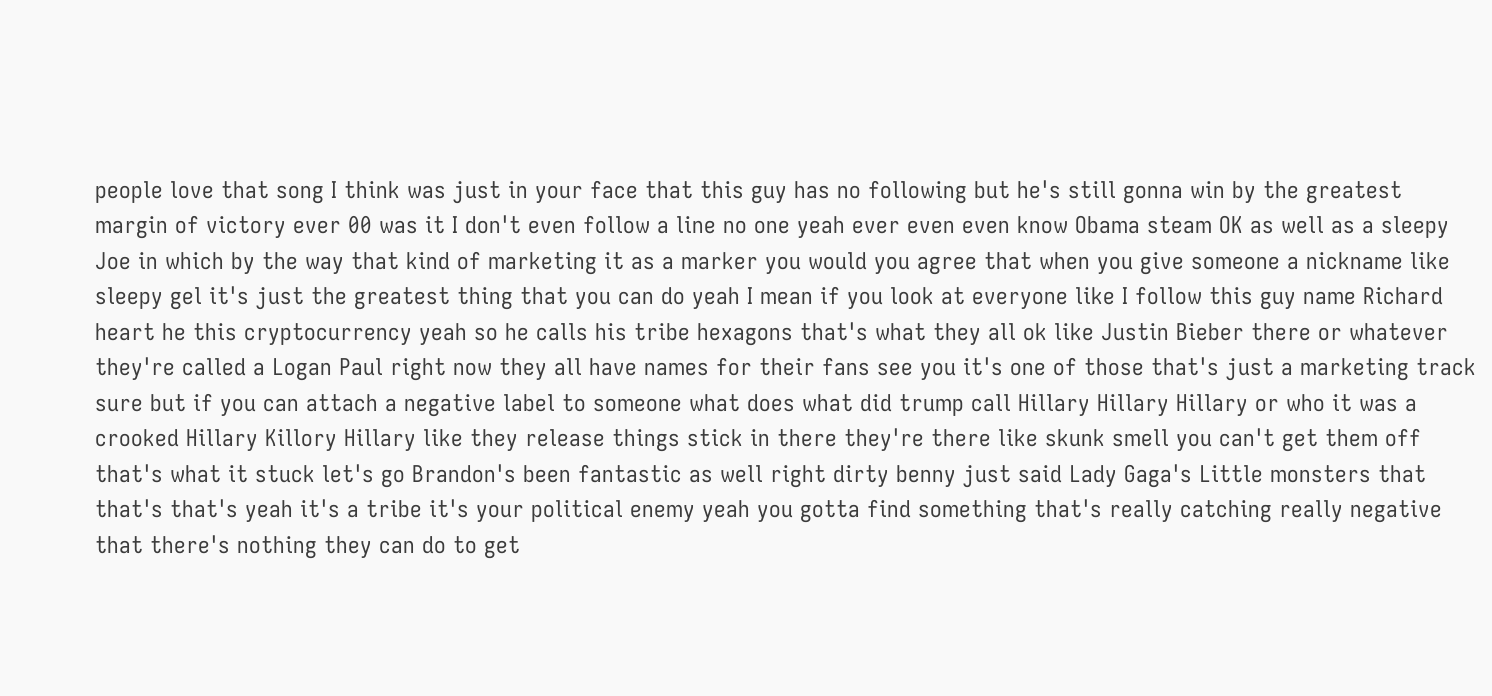people love that song I think was just in your face that this guy has no following but he's still gonna win by the greatest margin of victory ever 00 was it I don't even follow a line no one yeah ever even even know Obama steam OK as well as a sleepy Joe in which by the way that kind of marketing it as a marker you would you agree that when you give someone a nickname like sleepy gel it's just the greatest thing that you can do yeah I mean if you look at everyone like I follow this guy name Richard heart he this cryptocurrency yeah so he calls his tribe hexagons that's what they all ok like Justin Bieber there or whatever they're called a Logan Paul right now they all have names for their fans see you it's one of those that's just a marketing track sure but if you can attach a negative label to someone what does what did trump call Hillary Hillary Hillary or who it was a crooked Hillary Killory Hillary like they release things stick in there they're there like skunk smell you can't get them off that's what it stuck let's go Brandon's been fantastic as well right dirty benny just said Lady Gaga's Little monsters that that's that's yeah it's a tribe it's your political enemy yeah you gotta find something that's really catching really negative that there's nothing they can do to get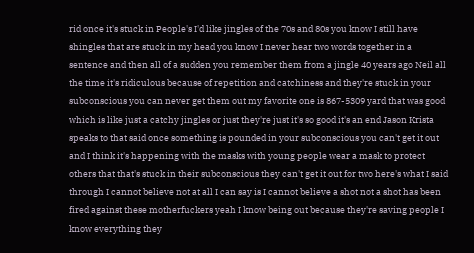rid once it's stuck in People's I'd like jingles of the 70s and 80s you know I still have shingles that are stuck in my head you know I never hear two words together in a sentence and then all of a sudden you remember them from a jingle 40 years ago Neil all the time it's ridiculous because of repetition and catchiness and they're stuck in your subconscious you can never get them out my favorite one is 867-5309 yard that was good which is like just a catchy jingles or just they're just it's so good it's an end Jason Krista speaks to that said once something is pounded in your subconscious you can't get it out and I think it's happening with the masks with young people wear a mask to protect others that that's stuck in their subconscious they can't get it out for two here's what I said through I cannot believe not at all I can say is I cannot believe a shot not a shot has been fired against these motherfuckers yeah I know being out because they're saving people I know everything they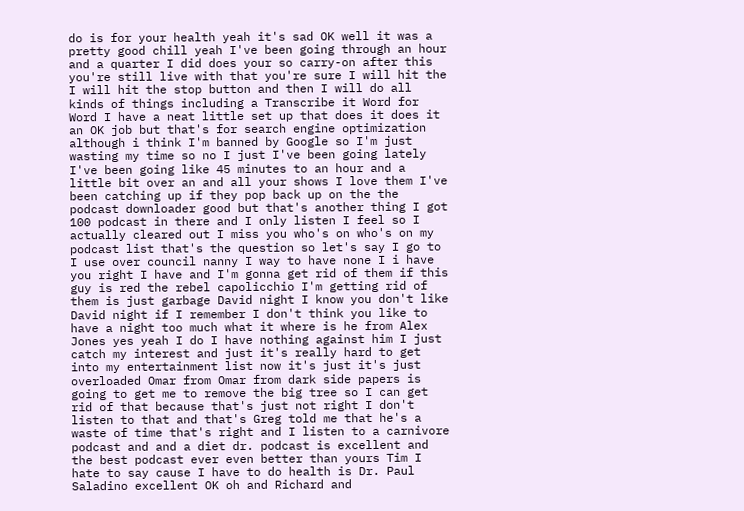do is for your health yeah it's sad OK well it was a pretty good chill yeah I've been going through an hour and a quarter I did does your so carry-on after this you're still live with that you're sure I will hit the I will hit the stop button and then I will do all kinds of things including a Transcribe it Word for Word I have a neat little set up that does it does it an OK job but that's for search engine optimization although i think I'm banned by Google so I'm just wasting my time so no I just I've been going lately I've been going like 45 minutes to an hour and a little bit over an and all your shows I love them I've been catching up if they pop back up on the the podcast downloader good but that's another thing I got 100 podcast in there and I only listen I feel so I actually cleared out I miss you who's on who's on my podcast list that's the question so let's say I go to I use over council nanny I way to have none I i have you right I have and I'm gonna get rid of them if this guy is red the rebel capolicchio I'm getting rid of them is just garbage David night I know you don't like David night if I remember I don't think you like to have a night too much what it where is he from Alex Jones yes yeah I do I have nothing against him I just catch my interest and just it's really hard to get into my entertainment list now it's just it's just overloaded Omar from Omar from dark side papers is going to get me to remove the big tree so I can get rid of that because that's just not right I don't listen to that and that's Greg told me that he's a waste of time that's right and I listen to a carnivore podcast and and a diet dr. podcast is excellent and the best podcast ever even better than yours Tim I hate to say cause I have to do health is Dr. Paul Saladino excellent OK oh and Richard and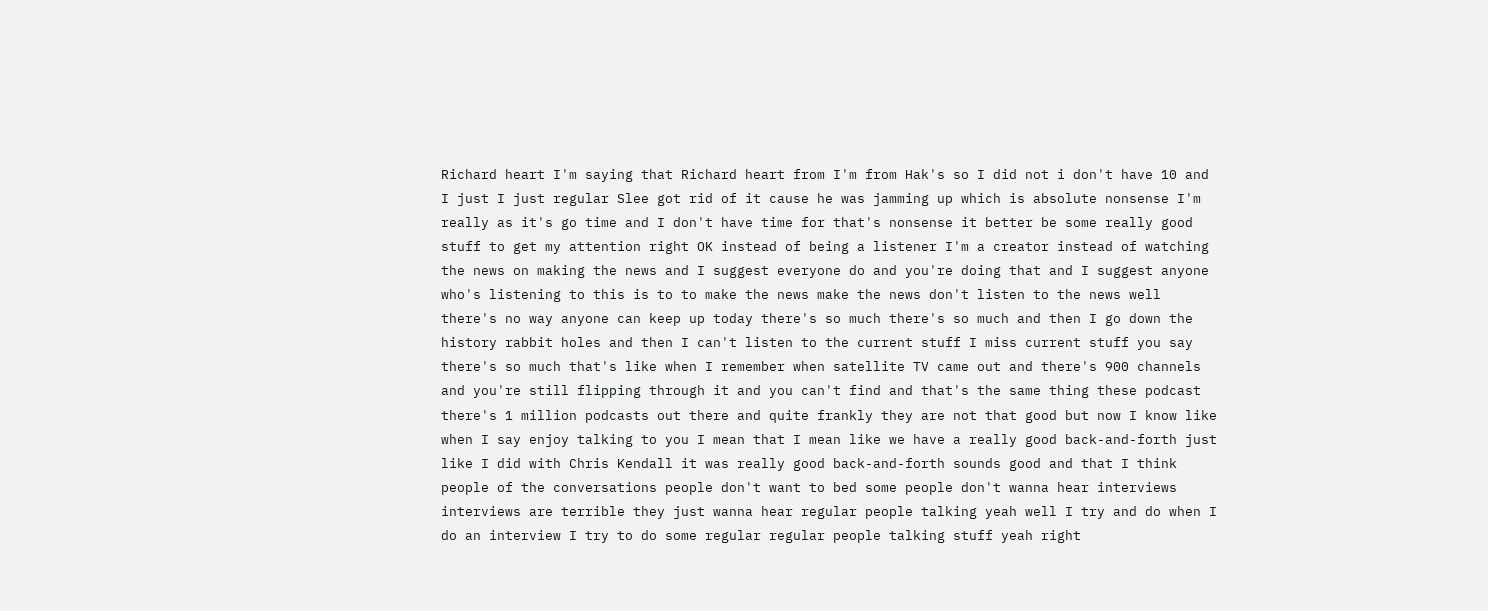Richard heart I'm saying that Richard heart from I'm from Hak's so I did not i don't have 10 and I just I just regular Slee got rid of it cause he was jamming up which is absolute nonsense I'm really as it's go time and I don't have time for that's nonsense it better be some really good stuff to get my attention right OK instead of being a listener I'm a creator instead of watching the news on making the news and I suggest everyone do and you're doing that and I suggest anyone who's listening to this is to to make the news make the news don't listen to the news well there's no way anyone can keep up today there's so much there's so much and then I go down the history rabbit holes and then I can't listen to the current stuff I miss current stuff you say there's so much that's like when I remember when satellite TV came out and there's 900 channels and you're still flipping through it and you can't find and that's the same thing these podcast there's 1 million podcasts out there and quite frankly they are not that good but now I know like when I say enjoy talking to you I mean that I mean like we have a really good back-and-forth just like I did with Chris Kendall it was really good back-and-forth sounds good and that I think people of the conversations people don't want to bed some people don't wanna hear interviews interviews are terrible they just wanna hear regular people talking yeah well I try and do when I do an interview I try to do some regular regular people talking stuff yeah right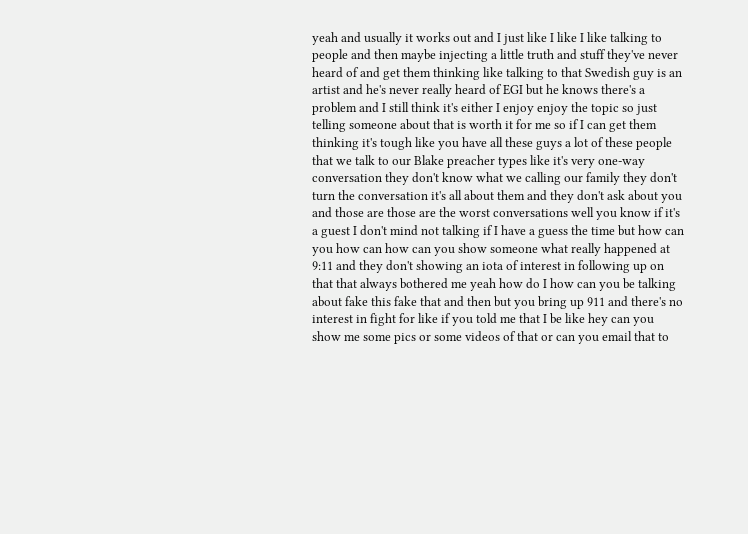yeah and usually it works out and I just like I like I like talking to people and then maybe injecting a little truth and stuff they've never heard of and get them thinking like talking to that Swedish guy is an artist and he's never really heard of EGI but he knows there's a problem and I still think it's either I enjoy enjoy the topic so just telling someone about that is worth it for me so if I can get them thinking it's tough like you have all these guys a lot of these people that we talk to our Blake preacher types like it's very one-way conversation they don't know what we calling our family they don't turn the conversation it's all about them and they don't ask about you and those are those are the worst conversations well you know if it's a guest I don't mind not talking if I have a guess the time but how can you how can how can you show someone what really happened at 9:11 and they don't showing an iota of interest in following up on that that always bothered me yeah how do I how can you be talking about fake this fake that and then but you bring up 911 and there's no interest in fight for like if you told me that I be like hey can you show me some pics or some videos of that or can you email that to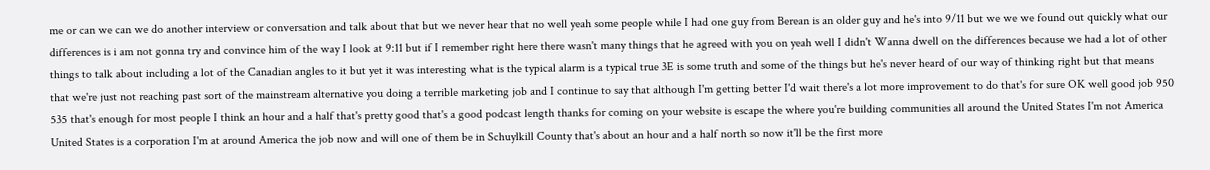me or can we can we do another interview or conversation and talk about that but we never hear that no well yeah some people while I had one guy from Berean is an older guy and he's into 9/11 but we we we found out quickly what our differences is i am not gonna try and convince him of the way I look at 9:11 but if I remember right here there wasn't many things that he agreed with you on yeah well I didn't Wanna dwell on the differences because we had a lot of other things to talk about including a lot of the Canadian angles to it but yet it was interesting what is the typical alarm is a typical true 3E is some truth and some of the things but he's never heard of our way of thinking right but that means that we're just not reaching past sort of the mainstream alternative you doing a terrible marketing job and I continue to say that although I'm getting better I'd wait there's a lot more improvement to do that's for sure OK well good job 950 535 that's enough for most people I think an hour and a half that's pretty good that's a good podcast length thanks for coming on your website is escape the where you're building communities all around the United States I'm not America United States is a corporation I'm at around America the job now and will one of them be in Schuylkill County that's about an hour and a half north so now it'll be the first more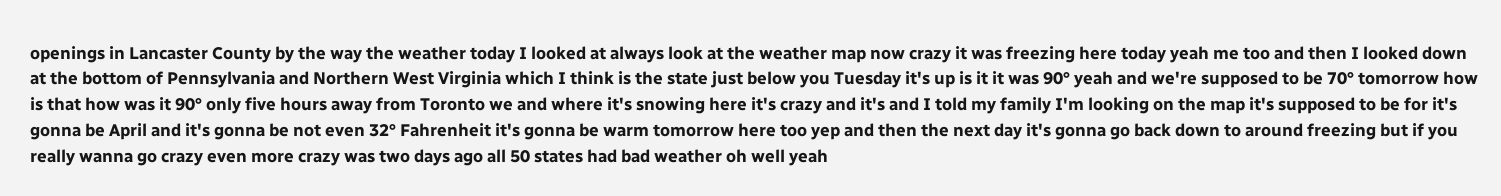openings in Lancaster County by the way the weather today I looked at always look at the weather map now crazy it was freezing here today yeah me too and then I looked down at the bottom of Pennsylvania and Northern West Virginia which I think is the state just below you Tuesday it's up is it it was 90° yeah and we're supposed to be 70° tomorrow how is that how was it 90° only five hours away from Toronto we and where it's snowing here it's crazy and it's and I told my family I'm looking on the map it's supposed to be for it's gonna be April and it's gonna be not even 32° Fahrenheit it's gonna be warm tomorrow here too yep and then the next day it's gonna go back down to around freezing but if you really wanna go crazy even more crazy was two days ago all 50 states had bad weather oh well yeah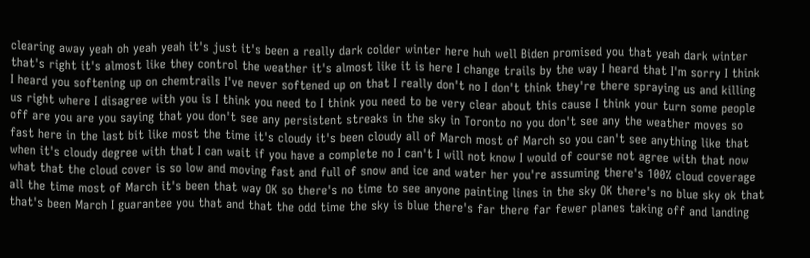clearing away yeah oh yeah yeah it's just it's been a really dark colder winter here huh well Biden promised you that yeah dark winter that's right it's almost like they control the weather it's almost like it is here I change trails by the way I heard that I'm sorry I think I heard you softening up on chemtrails I've never softened up on that I really don't no I don't think they're there spraying us and killing us right where I disagree with you is I think you need to I think you need to be very clear about this cause I think your turn some people off are you are you saying that you don't see any persistent streaks in the sky in Toronto no you don't see any the weather moves so fast here in the last bit like most the time it's cloudy it's been cloudy all of March most of March so you can't see anything like that when it's cloudy degree with that I can wait if you have a complete no I can't I will not know I would of course not agree with that now what that the cloud cover is so low and moving fast and full of snow and ice and water her you're assuming there's 100% cloud coverage all the time most of March it's been that way OK so there's no time to see anyone painting lines in the sky OK there's no blue sky ok that that's been March I guarantee you that and that the odd time the sky is blue there's far there far fewer planes taking off and landing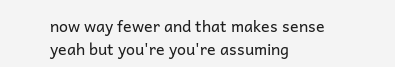now way fewer and that makes sense yeah but you're you're assuming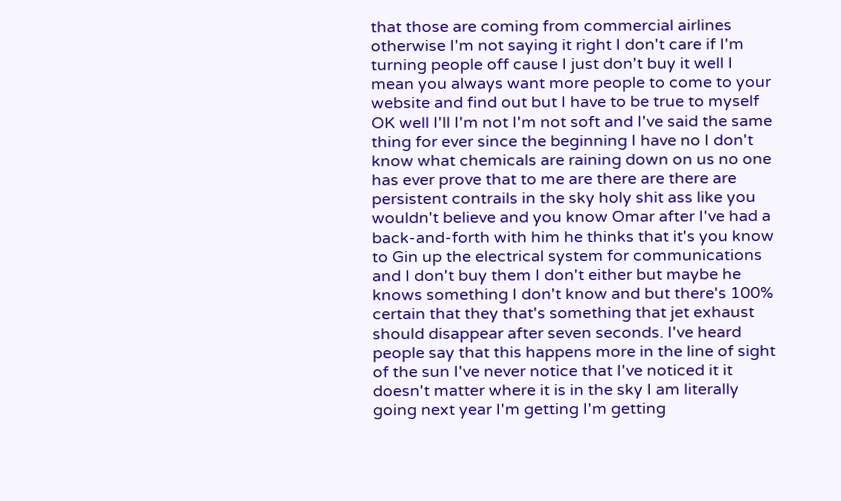that those are coming from commercial airlines otherwise I'm not saying it right I don't care if I'm turning people off cause I just don't buy it well I mean you always want more people to come to your website and find out but I have to be true to myself OK well I'll I'm not I'm not soft and I've said the same thing for ever since the beginning I have no I don't know what chemicals are raining down on us no one has ever prove that to me are there are there are persistent contrails in the sky holy shit ass like you wouldn't believe and you know Omar after I've had a back-and-forth with him he thinks that it's you know to Gin up the electrical system for communications and I don't buy them I don't either but maybe he knows something I don't know and but there's 100% certain that they that's something that jet exhaust should disappear after seven seconds. I've heard people say that this happens more in the line of sight of the sun I've never notice that I've noticed it it doesn't matter where it is in the sky I am literally going next year I'm getting I'm getting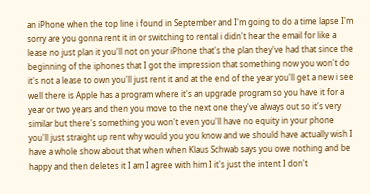an iPhone when the top line i found in September and I'm going to do a time lapse I'm sorry are you gonna rent it in or switching to rental i didn't hear the email for like a lease no just plan it you'll not on your iPhone that's the plan they've had that since the beginning of the iphones that I got the impression that something now you won't do it's not a lease to own you'll just rent it and at the end of the year you'll get a new i see well there is Apple has a program where it's an upgrade program so you have it for a year or two years and then you move to the next one they've always out so it's very similar but there's something you won't even you'll have no equity in your phone you'll just straight up rent why would you you know and we should have actually wish I have a whole show about that when when Klaus Schwab says you owe nothing and be happy and then deletes it I am I agree with him I it's just the intent I don't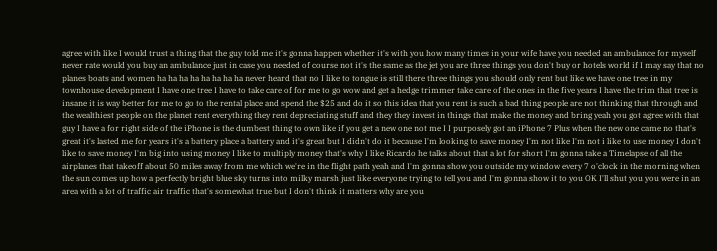agree with like I would trust a thing that the guy told me it's gonna happen whether it's with you how many times in your wife have you needed an ambulance for myself never rate would you buy an ambulance just in case you needed of course not it's the same as the jet you are three things you don't buy or hotels world if I may say that no planes boats and women ha ha ha ha ha ha ha ha never heard that no I like to tongue is still there three things you should only rent but like we have one tree in my townhouse development I have one tree I have to take care of for me to go wow and get a hedge trimmer take care of the ones in the five years I have the trim that tree is insane it is way better for me to go to the rental place and spend the $25 and do it so this idea that you rent is such a bad thing people are not thinking that through and the wealthiest people on the planet rent everything they rent depreciating stuff and they they invest in things that make the money and bring yeah you got agree with that guy I have a for right side of the iPhone is the dumbest thing to own like if you get a new one not me I I purposely got an iPhone 7 Plus when the new one came no that's great it's lasted me for years it's a battery place a battery and it's great but I didn't do it because I'm looking to save money I'm not like I'm not i like to use money I don't like to save money I'm big into using money I like to multiply money that's why I like Ricardo he talks about that a lot for short I'm gonna take a Timelapse of all the airplanes that takeoff about 50 miles away from me which we're in the flight path yeah and I'm gonna show you outside my window every 7 o'clock in the morning when the sun comes up how a perfectly bright blue sky turns into milky marsh just like everyone trying to tell you and I'm gonna show it to you OK I'll shut you you were in an area with a lot of traffic air traffic that's somewhat true but I don't think it matters why are you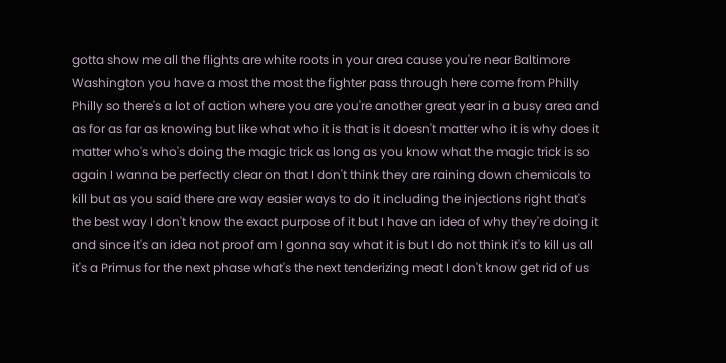gotta show me all the flights are white roots in your area cause you're near Baltimore Washington you have a most the most the fighter pass through here come from Philly Philly so there's a lot of action where you are you're another great year in a busy area and as for as far as knowing but like what who it is that is it doesn't matter who it is why does it matter who's who's doing the magic trick as long as you know what the magic trick is so again I wanna be perfectly clear on that I don't think they are raining down chemicals to kill but as you said there are way easier ways to do it including the injections right that's the best way I don't know the exact purpose of it but I have an idea of why they're doing it and since it's an idea not proof am I gonna say what it is but I do not think it's to kill us all it's a Primus for the next phase what's the next tenderizing meat I don't know get rid of us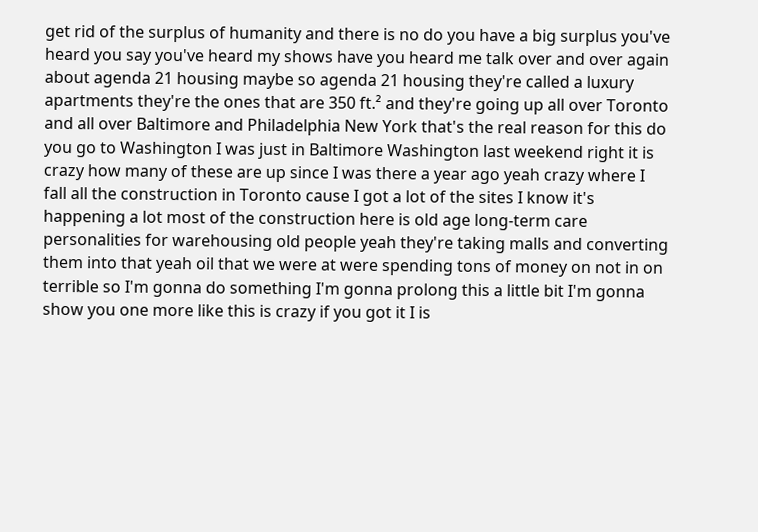get rid of the surplus of humanity and there is no do you have a big surplus you've heard you say you've heard my shows have you heard me talk over and over again about agenda 21 housing maybe so agenda 21 housing they're called a luxury apartments they're the ones that are 350 ft.² and they're going up all over Toronto and all over Baltimore and Philadelphia New York that's the real reason for this do you go to Washington I was just in Baltimore Washington last weekend right it is crazy how many of these are up since I was there a year ago yeah crazy where I fall all the construction in Toronto cause I got a lot of the sites I know it's happening a lot most of the construction here is old age long-term care personalities for warehousing old people yeah they're taking malls and converting them into that yeah oil that we were at were spending tons of money on not in on terrible so I'm gonna do something I'm gonna prolong this a little bit I'm gonna show you one more like this is crazy if you got it I is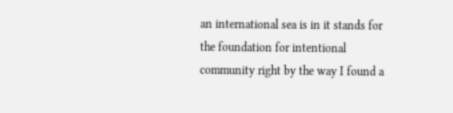an international sea is in it stands for the foundation for intentional community right by the way I found a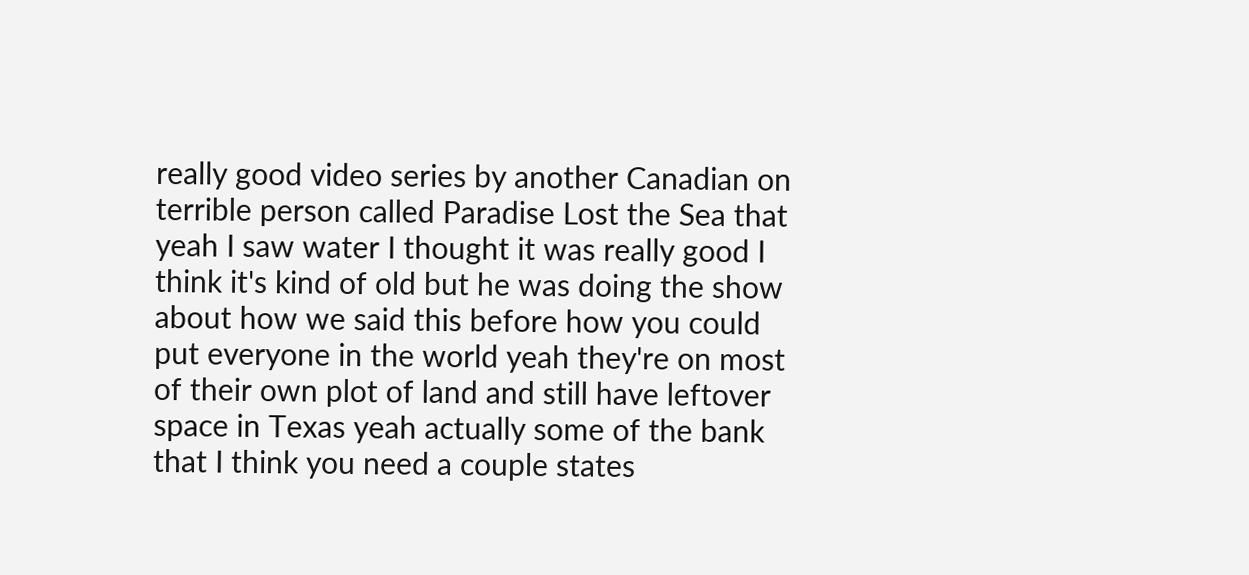really good video series by another Canadian on terrible person called Paradise Lost the Sea that yeah I saw water I thought it was really good I think it's kind of old but he was doing the show about how we said this before how you could put everyone in the world yeah they're on most of their own plot of land and still have leftover space in Texas yeah actually some of the bank that I think you need a couple states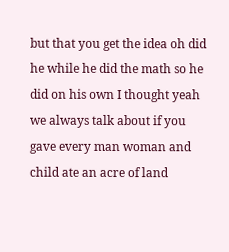but that you get the idea oh did he while he did the math so he did on his own I thought yeah we always talk about if you gave every man woman and child ate an acre of land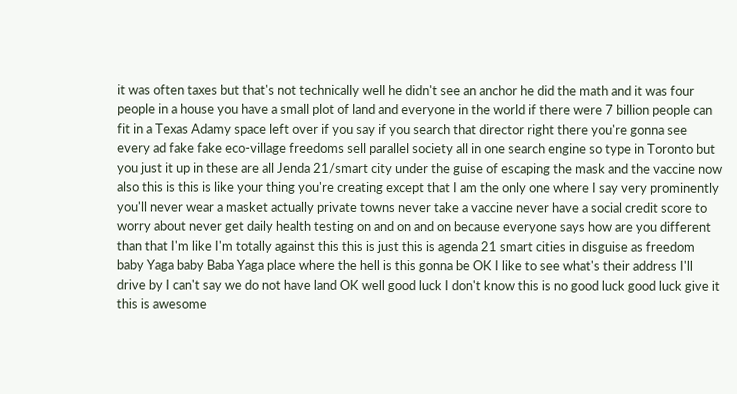it was often taxes but that's not technically well he didn't see an anchor he did the math and it was four people in a house you have a small plot of land and everyone in the world if there were 7 billion people can fit in a Texas Adamy space left over if you say if you search that director right there you're gonna see every ad fake fake eco-village freedoms sell parallel society all in one search engine so type in Toronto but you just it up in these are all Jenda 21/smart city under the guise of escaping the mask and the vaccine now also this is this is like your thing you're creating except that I am the only one where I say very prominently you'll never wear a masket actually private towns never take a vaccine never have a social credit score to worry about never get daily health testing on and on and on because everyone says how are you different than that I'm like I'm totally against this this is just this is agenda 21 smart cities in disguise as freedom baby Yaga baby Baba Yaga place where the hell is this gonna be OK I like to see what's their address I'll drive by I can't say we do not have land OK well good luck I don't know this is no good luck good luck give it this is awesome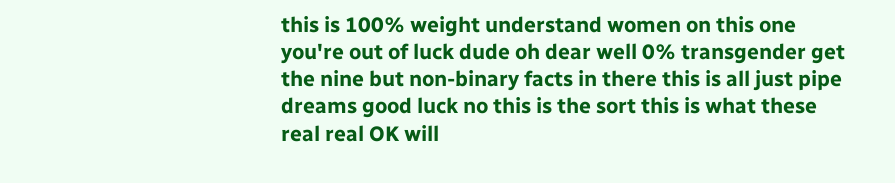this is 100% weight understand women on this one you're out of luck dude oh dear well 0% transgender get the nine but non-binary facts in there this is all just pipe dreams good luck no this is the sort this is what these real real OK will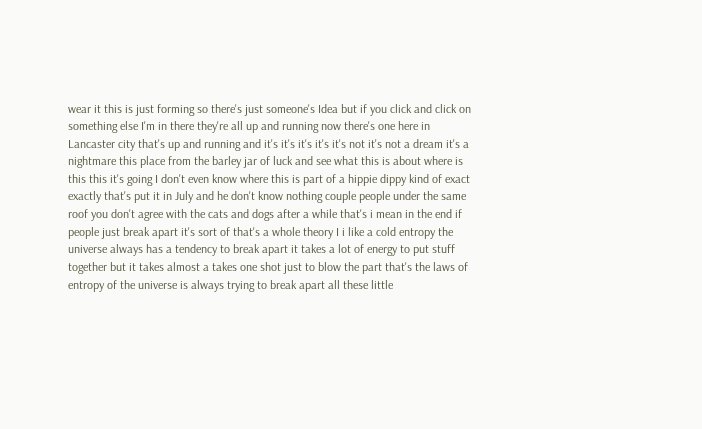wear it this is just forming so there's just someone's Idea but if you click and click on something else I'm in there they're all up and running now there's one here in Lancaster city that's up and running and it's it's it's it's it's not it's not a dream it's a nightmare this place from the barley jar of luck and see what this is about where is this this it's going I don't even know where this is part of a hippie dippy kind of exact exactly that's put it in July and he don't know nothing couple people under the same roof you don't agree with the cats and dogs after a while that's i mean in the end if people just break apart it's sort of that's a whole theory I i like a cold entropy the universe always has a tendency to break apart it takes a lot of energy to put stuff together but it takes almost a takes one shot just to blow the part that's the laws of entropy of the universe is always trying to break apart all these little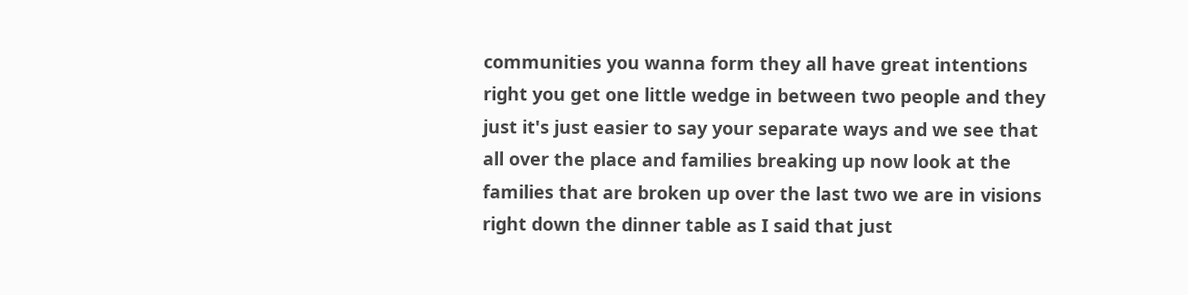communities you wanna form they all have great intentions right you get one little wedge in between two people and they just it's just easier to say your separate ways and we see that all over the place and families breaking up now look at the families that are broken up over the last two we are in visions right down the dinner table as I said that just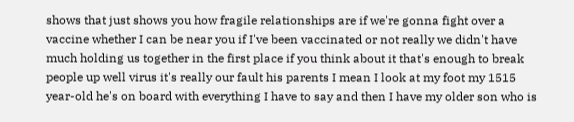shows that just shows you how fragile relationships are if we're gonna fight over a vaccine whether I can be near you if I've been vaccinated or not really we didn't have much holding us together in the first place if you think about it that's enough to break people up well virus it's really our fault his parents I mean I look at my foot my 1515 year-old he's on board with everything I have to say and then I have my older son who is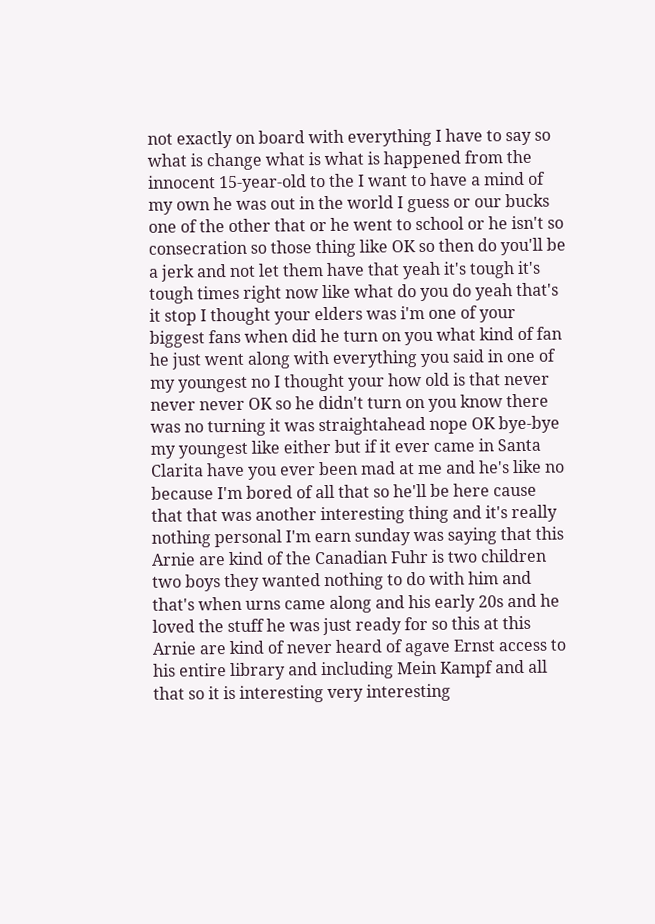not exactly on board with everything I have to say so what is change what is what is happened from the innocent 15-year-old to the I want to have a mind of my own he was out in the world I guess or our bucks one of the other that or he went to school or he isn't so consecration so those thing like OK so then do you'll be a jerk and not let them have that yeah it's tough it's tough times right now like what do you do yeah that's it stop I thought your elders was i'm one of your biggest fans when did he turn on you what kind of fan he just went along with everything you said in one of my youngest no I thought your how old is that never never never OK so he didn't turn on you know there was no turning it was straightahead nope OK bye-bye my youngest like either but if it ever came in Santa Clarita have you ever been mad at me and he's like no because I'm bored of all that so he'll be here cause that that was another interesting thing and it's really nothing personal I'm earn sunday was saying that this Arnie are kind of the Canadian Fuhr is two children two boys they wanted nothing to do with him and that's when urns came along and his early 20s and he loved the stuff he was just ready for so this at this Arnie are kind of never heard of agave Ernst access to his entire library and including Mein Kampf and all that so it is interesting very interesting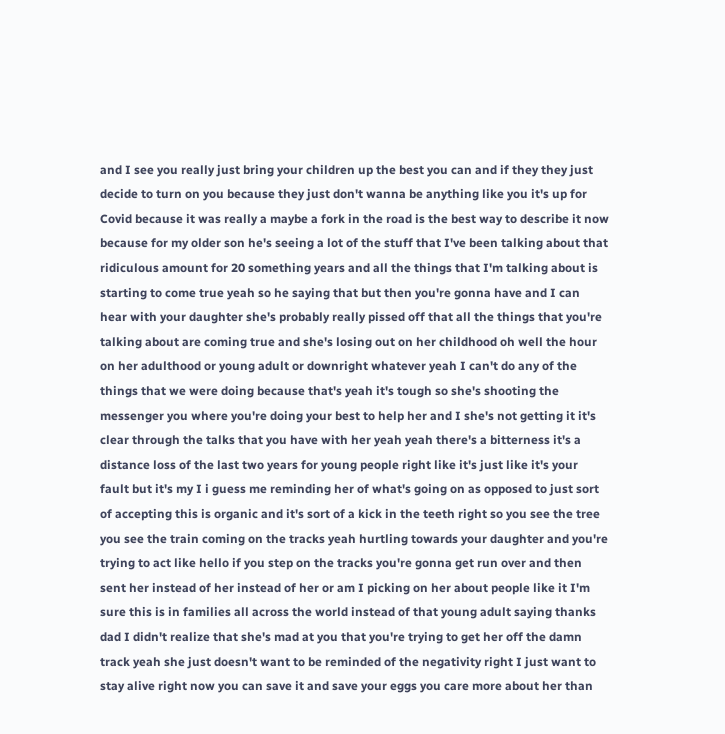and I see you really just bring your children up the best you can and if they they just decide to turn on you because they just don't wanna be anything like you it's up for Covid because it was really a maybe a fork in the road is the best way to describe it now because for my older son he's seeing a lot of the stuff that I've been talking about that ridiculous amount for 20 something years and all the things that I'm talking about is starting to come true yeah so he saying that but then you're gonna have and I can hear with your daughter she's probably really pissed off that all the things that you're talking about are coming true and she's losing out on her childhood oh well the hour on her adulthood or young adult or downright whatever yeah I can't do any of the things that we were doing because that's yeah it's tough so she's shooting the messenger you where you're doing your best to help her and I she's not getting it it's clear through the talks that you have with her yeah yeah there's a bitterness it's a distance loss of the last two years for young people right like it's just like it's your fault but it's my I i guess me reminding her of what's going on as opposed to just sort of accepting this is organic and it's sort of a kick in the teeth right so you see the tree you see the train coming on the tracks yeah hurtling towards your daughter and you're trying to act like hello if you step on the tracks you're gonna get run over and then sent her instead of her instead of her or am I picking on her about people like it I'm sure this is in families all across the world instead of that young adult saying thanks dad I didn't realize that she's mad at you that you're trying to get her off the damn track yeah she just doesn't want to be reminded of the negativity right I just want to stay alive right now you can save it and save your eggs you care more about her than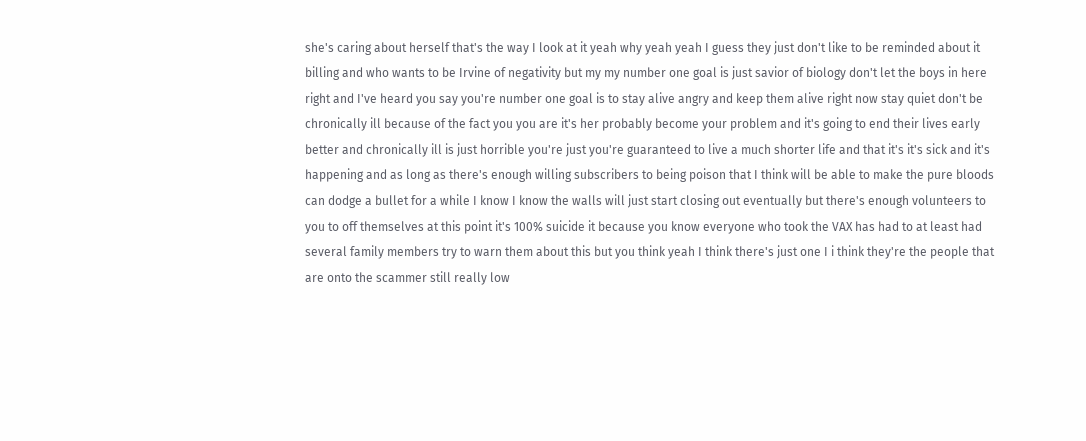she's caring about herself that's the way I look at it yeah why yeah yeah I guess they just don't like to be reminded about it billing and who wants to be Irvine of negativity but my my number one goal is just savior of biology don't let the boys in here right and I've heard you say you're number one goal is to stay alive angry and keep them alive right now stay quiet don't be chronically ill because of the fact you you are it's her probably become your problem and it's going to end their lives early better and chronically ill is just horrible you're just you're guaranteed to live a much shorter life and that it's it's sick and it's happening and as long as there's enough willing subscribers to being poison that I think will be able to make the pure bloods can dodge a bullet for a while I know I know the walls will just start closing out eventually but there's enough volunteers to you to off themselves at this point it's 100% suicide it because you know everyone who took the VAX has had to at least had several family members try to warn them about this but you think yeah I think there's just one I i think they're the people that are onto the scammer still really low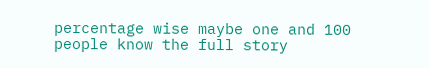percentage wise maybe one and 100 people know the full story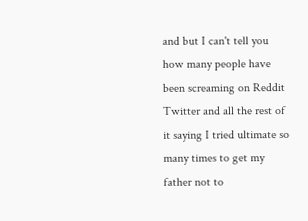and but I can't tell you how many people have been screaming on Reddit Twitter and all the rest of it saying I tried ultimate so many times to get my father not to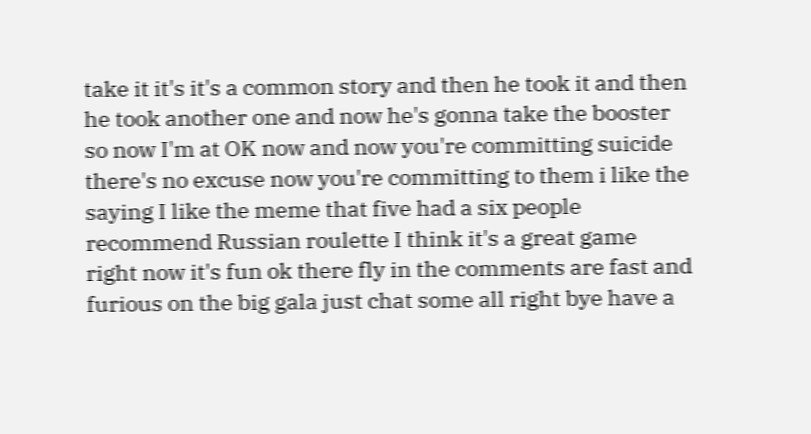take it it's it's a common story and then he took it and then he took another one and now he's gonna take the booster so now I'm at OK now and now you're committing suicide there's no excuse now you're committing to them i like the saying I like the meme that five had a six people recommend Russian roulette I think it's a great game right now it's fun ok there fly in the comments are fast and furious on the big gala just chat some all right bye have a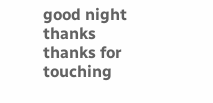good night thanks thanks for touching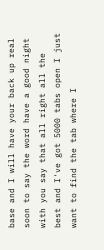base and I will have your back up real soon to say the word have a good night with you say that all right all the best and I've got 5000 tabs open I just want to find the tab where I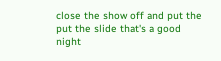close the show off and put the put the slide that's a good night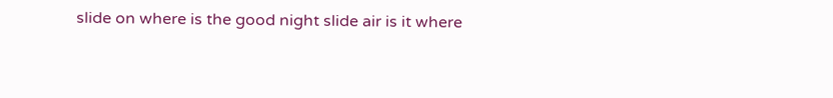slide on where is the good night slide air is it where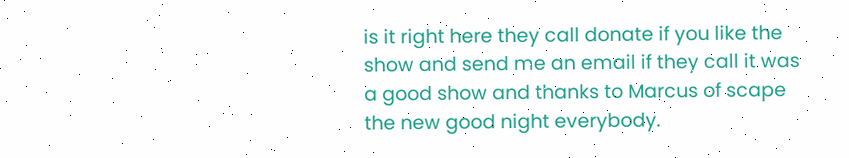is it right here they call donate if you like the show and send me an email if they call it was a good show and thanks to Marcus of scape the new good night everybody.